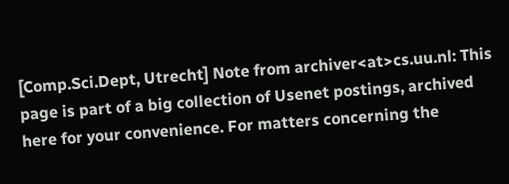[Comp.Sci.Dept, Utrecht] Note from archiver<at>cs.uu.nl: This page is part of a big collection of Usenet postings, archived here for your convenience. For matters concerning the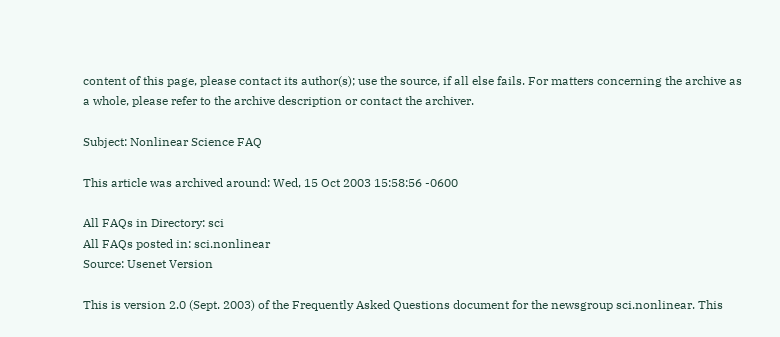content of this page, please contact its author(s); use the source, if all else fails. For matters concerning the archive as a whole, please refer to the archive description or contact the archiver.

Subject: Nonlinear Science FAQ

This article was archived around: Wed, 15 Oct 2003 15:58:56 -0600

All FAQs in Directory: sci
All FAQs posted in: sci.nonlinear
Source: Usenet Version

This is version 2.0 (Sept. 2003) of the Frequently Asked Questions document for the newsgroup sci.nonlinear. This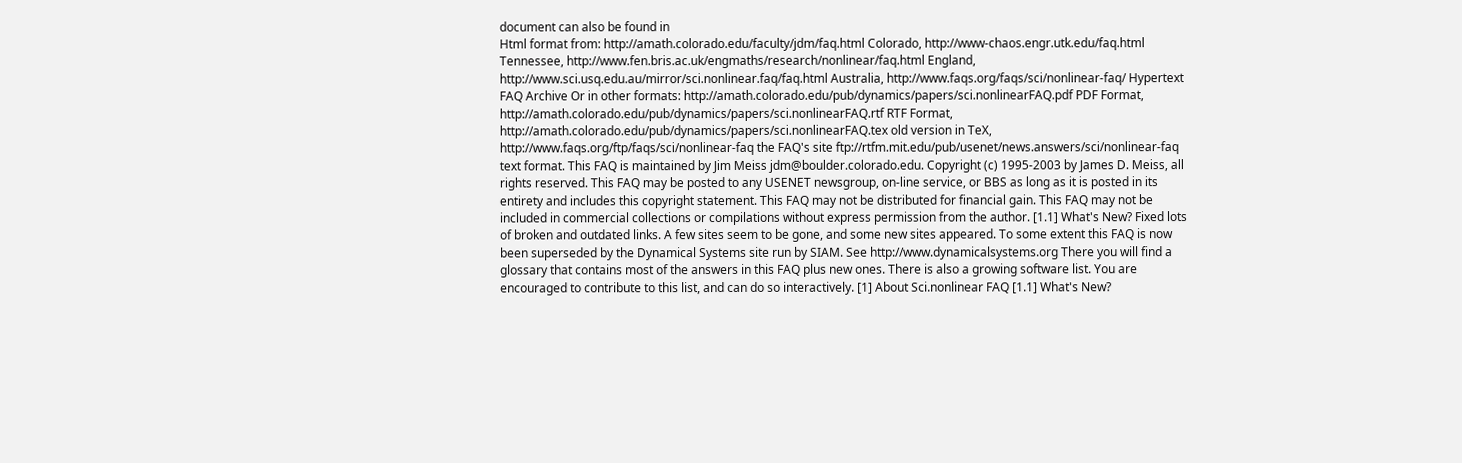document can also be found in
Html format from: http://amath.colorado.edu/faculty/jdm/faq.html Colorado, http://www-chaos.engr.utk.edu/faq.html Tennessee, http://www.fen.bris.ac.uk/engmaths/research/nonlinear/faq.html England, http://www.sci.usq.edu.au/mirror/sci.nonlinear.faq/faq.html Australia, http://www.faqs.org/faqs/sci/nonlinear-faq/ Hypertext FAQ Archive Or in other formats: http://amath.colorado.edu/pub/dynamics/papers/sci.nonlinearFAQ.pdf PDF Format, http://amath.colorado.edu/pub/dynamics/papers/sci.nonlinearFAQ.rtf RTF Format, http://amath.colorado.edu/pub/dynamics/papers/sci.nonlinearFAQ.tex old version in TeX, http://www.faqs.org/ftp/faqs/sci/nonlinear-faq the FAQ's site ftp://rtfm.mit.edu/pub/usenet/news.answers/sci/nonlinear-faq text format. This FAQ is maintained by Jim Meiss jdm@boulder.colorado.edu. Copyright (c) 1995-2003 by James D. Meiss, all rights reserved. This FAQ may be posted to any USENET newsgroup, on-line service, or BBS as long as it is posted in its entirety and includes this copyright statement. This FAQ may not be distributed for financial gain. This FAQ may not be included in commercial collections or compilations without express permission from the author. [1.1] What's New? Fixed lots of broken and outdated links. A few sites seem to be gone, and some new sites appeared. To some extent this FAQ is now been superseded by the Dynamical Systems site run by SIAM. See http://www.dynamicalsystems.org There you will find a glossary that contains most of the answers in this FAQ plus new ones. There is also a growing software list. You are encouraged to contribute to this list, and can do so interactively. [1] About Sci.nonlinear FAQ [1.1] What's New?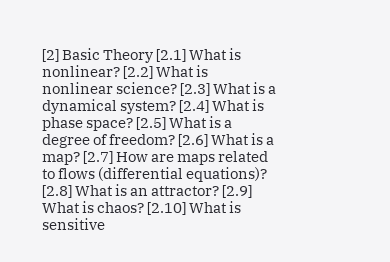[2] Basic Theory [2.1] What is nonlinear? [2.2] What is nonlinear science? [2.3] What is a dynamical system? [2.4] What is phase space? [2.5] What is a degree of freedom? [2.6] What is a map? [2.7] How are maps related to flows (differential equations)? [2.8] What is an attractor? [2.9] What is chaos? [2.10] What is sensitive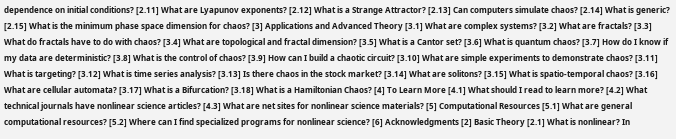dependence on initial conditions? [2.11] What are Lyapunov exponents? [2.12] What is a Strange Attractor? [2.13] Can computers simulate chaos? [2.14] What is generic? [2.15] What is the minimum phase space dimension for chaos? [3] Applications and Advanced Theory [3.1] What are complex systems? [3.2] What are fractals? [3.3] What do fractals have to do with chaos? [3.4] What are topological and fractal dimension? [3.5] What is a Cantor set? [3.6] What is quantum chaos? [3.7] How do I know if my data are deterministic? [3.8] What is the control of chaos? [3.9] How can I build a chaotic circuit? [3.10] What are simple experiments to demonstrate chaos? [3.11] What is targeting? [3.12] What is time series analysis? [3.13] Is there chaos in the stock market? [3.14] What are solitons? [3.15] What is spatio-temporal chaos? [3.16] What are cellular automata? [3.17] What is a Bifurcation? [3.18] What is a Hamiltonian Chaos? [4] To Learn More [4.1] What should I read to learn more? [4.2] What technical journals have nonlinear science articles? [4.3] What are net sites for nonlinear science materials? [5] Computational Resources [5.1] What are general computational resources? [5.2] Where can I find specialized programs for nonlinear science? [6] Acknowledgments [2] Basic Theory [2.1] What is nonlinear? In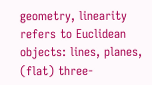geometry, linearity refers to Euclidean objects: lines, planes, (flat) three-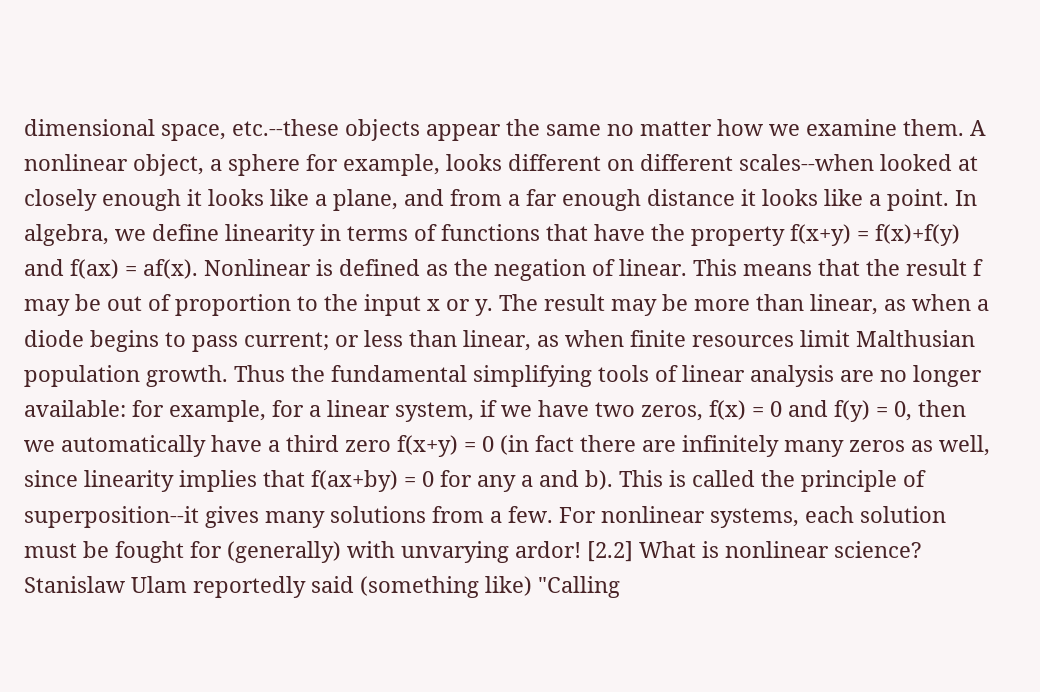dimensional space, etc.--these objects appear the same no matter how we examine them. A nonlinear object, a sphere for example, looks different on different scales--when looked at closely enough it looks like a plane, and from a far enough distance it looks like a point. In algebra, we define linearity in terms of functions that have the property f(x+y) = f(x)+f(y) and f(ax) = af(x). Nonlinear is defined as the negation of linear. This means that the result f may be out of proportion to the input x or y. The result may be more than linear, as when a diode begins to pass current; or less than linear, as when finite resources limit Malthusian population growth. Thus the fundamental simplifying tools of linear analysis are no longer available: for example, for a linear system, if we have two zeros, f(x) = 0 and f(y) = 0, then we automatically have a third zero f(x+y) = 0 (in fact there are infinitely many zeros as well, since linearity implies that f(ax+by) = 0 for any a and b). This is called the principle of superposition--it gives many solutions from a few. For nonlinear systems, each solution must be fought for (generally) with unvarying ardor! [2.2] What is nonlinear science? Stanislaw Ulam reportedly said (something like) "Calling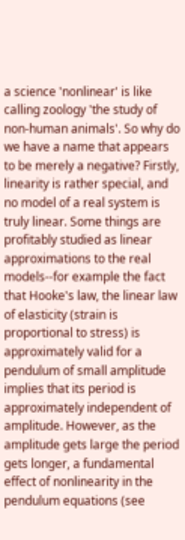a science 'nonlinear' is like calling zoology 'the study of non-human animals'. So why do we have a name that appears to be merely a negative? Firstly, linearity is rather special, and no model of a real system is truly linear. Some things are profitably studied as linear approximations to the real models--for example the fact that Hooke's law, the linear law of elasticity (strain is proportional to stress) is approximately valid for a pendulum of small amplitude implies that its period is approximately independent of amplitude. However, as the amplitude gets large the period gets longer, a fundamental effect of nonlinearity in the pendulum equations (see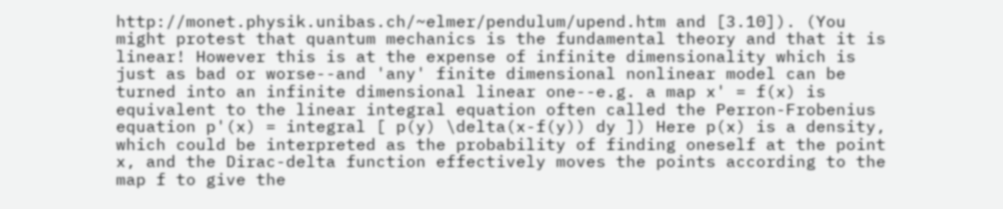http://monet.physik.unibas.ch/~elmer/pendulum/upend.htm and [3.10]). (You might protest that quantum mechanics is the fundamental theory and that it is linear! However this is at the expense of infinite dimensionality which is just as bad or worse--and 'any' finite dimensional nonlinear model can be turned into an infinite dimensional linear one--e.g. a map x' = f(x) is equivalent to the linear integral equation often called the Perron-Frobenius equation p'(x) = integral [ p(y) \delta(x-f(y)) dy ]) Here p(x) is a density, which could be interpreted as the probability of finding oneself at the point x, and the Dirac-delta function effectively moves the points according to the map f to give the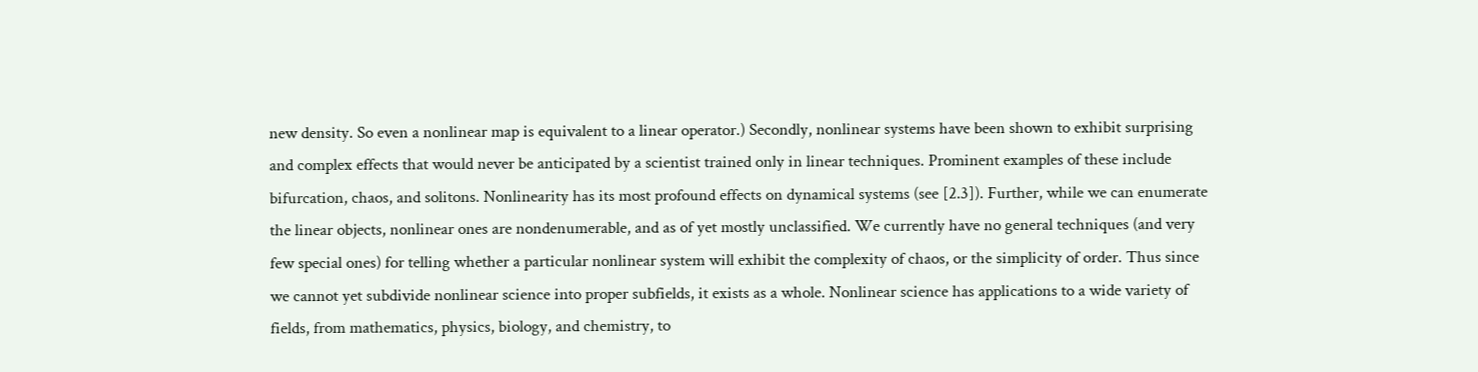new density. So even a nonlinear map is equivalent to a linear operator.) Secondly, nonlinear systems have been shown to exhibit surprising and complex effects that would never be anticipated by a scientist trained only in linear techniques. Prominent examples of these include bifurcation, chaos, and solitons. Nonlinearity has its most profound effects on dynamical systems (see [2.3]). Further, while we can enumerate the linear objects, nonlinear ones are nondenumerable, and as of yet mostly unclassified. We currently have no general techniques (and very few special ones) for telling whether a particular nonlinear system will exhibit the complexity of chaos, or the simplicity of order. Thus since we cannot yet subdivide nonlinear science into proper subfields, it exists as a whole. Nonlinear science has applications to a wide variety of fields, from mathematics, physics, biology, and chemistry, to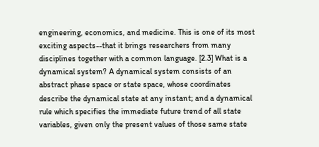engineering, economics, and medicine. This is one of its most exciting aspects--that it brings researchers from many disciplines together with a common language. [2.3] What is a dynamical system? A dynamical system consists of an abstract phase space or state space, whose coordinates describe the dynamical state at any instant; and a dynamical rule which specifies the immediate future trend of all state variables, given only the present values of those same state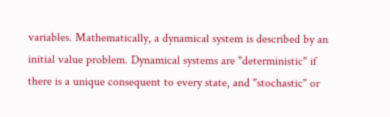variables. Mathematically, a dynamical system is described by an initial value problem. Dynamical systems are "deterministic" if there is a unique consequent to every state, and "stochastic" or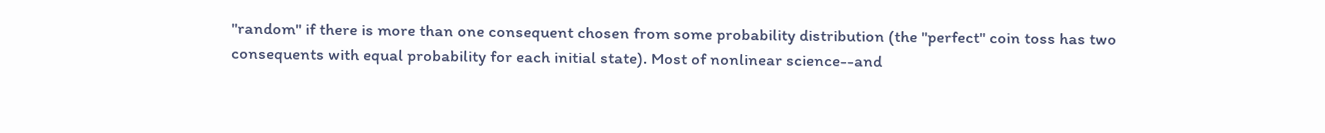"random" if there is more than one consequent chosen from some probability distribution (the "perfect" coin toss has two consequents with equal probability for each initial state). Most of nonlinear science--and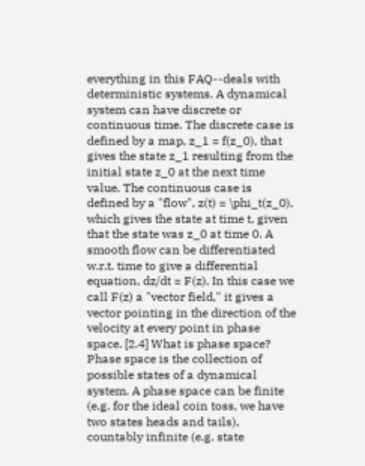everything in this FAQ--deals with deterministic systems. A dynamical system can have discrete or continuous time. The discrete case is defined by a map, z_1 = f(z_0), that gives the state z_1 resulting from the initial state z_0 at the next time value. The continuous case is defined by a "flow", z(t) = \phi_t(z_0), which gives the state at time t, given that the state was z_0 at time 0. A smooth flow can be differentiated w.r.t. time to give a differential equation, dz/dt = F(z). In this case we call F(z) a "vector field," it gives a vector pointing in the direction of the velocity at every point in phase space. [2.4] What is phase space? Phase space is the collection of possible states of a dynamical system. A phase space can be finite (e.g. for the ideal coin toss, we have two states heads and tails), countably infinite (e.g. state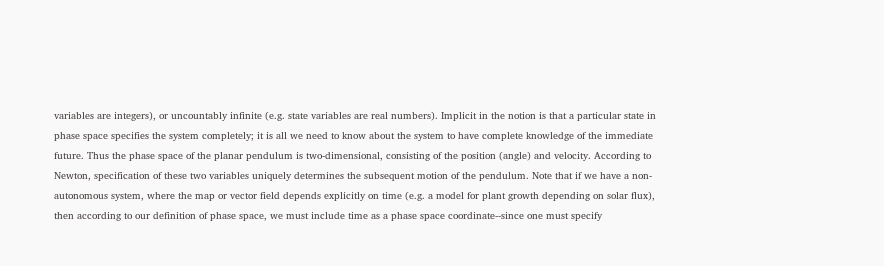variables are integers), or uncountably infinite (e.g. state variables are real numbers). Implicit in the notion is that a particular state in phase space specifies the system completely; it is all we need to know about the system to have complete knowledge of the immediate future. Thus the phase space of the planar pendulum is two-dimensional, consisting of the position (angle) and velocity. According to Newton, specification of these two variables uniquely determines the subsequent motion of the pendulum. Note that if we have a non-autonomous system, where the map or vector field depends explicitly on time (e.g. a model for plant growth depending on solar flux), then according to our definition of phase space, we must include time as a phase space coordinate--since one must specify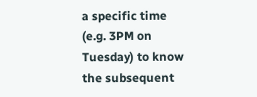a specific time (e.g. 3PM on Tuesday) to know the subsequent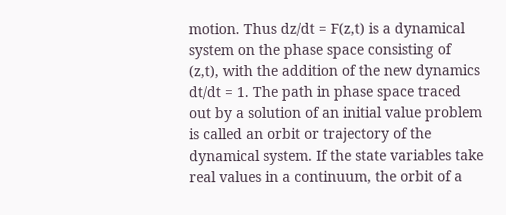motion. Thus dz/dt = F(z,t) is a dynamical system on the phase space consisting of (z,t), with the addition of the new dynamics dt/dt = 1. The path in phase space traced out by a solution of an initial value problem is called an orbit or trajectory of the dynamical system. If the state variables take real values in a continuum, the orbit of a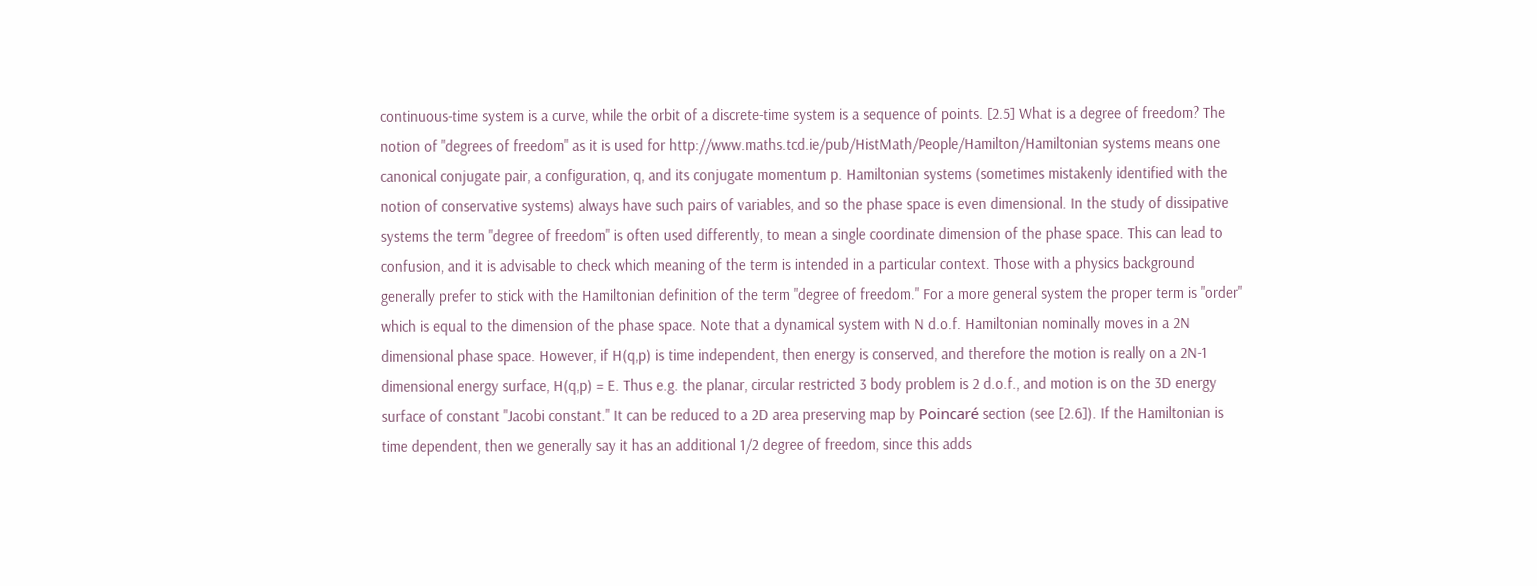continuous-time system is a curve, while the orbit of a discrete-time system is a sequence of points. [2.5] What is a degree of freedom? The notion of "degrees of freedom" as it is used for http://www.maths.tcd.ie/pub/HistMath/People/Hamilton/Hamiltonian systems means one canonical conjugate pair, a configuration, q, and its conjugate momentum p. Hamiltonian systems (sometimes mistakenly identified with the notion of conservative systems) always have such pairs of variables, and so the phase space is even dimensional. In the study of dissipative systems the term "degree of freedom" is often used differently, to mean a single coordinate dimension of the phase space. This can lead to confusion, and it is advisable to check which meaning of the term is intended in a particular context. Those with a physics background generally prefer to stick with the Hamiltonian definition of the term "degree of freedom." For a more general system the proper term is "order" which is equal to the dimension of the phase space. Note that a dynamical system with N d.o.f. Hamiltonian nominally moves in a 2N dimensional phase space. However, if H(q,p) is time independent, then energy is conserved, and therefore the motion is really on a 2N-1 dimensional energy surface, H(q,p) = E. Thus e.g. the planar, circular restricted 3 body problem is 2 d.o.f., and motion is on the 3D energy surface of constant "Jacobi constant." It can be reduced to a 2D area preserving map by Poincaré section (see [2.6]). If the Hamiltonian is time dependent, then we generally say it has an additional 1/2 degree of freedom, since this adds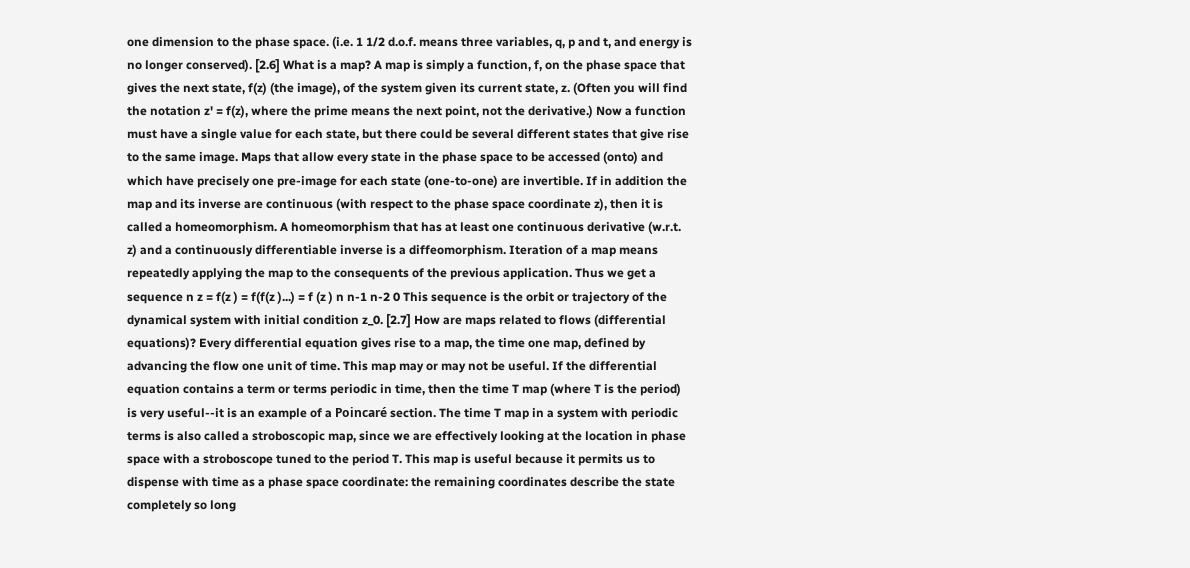one dimension to the phase space. (i.e. 1 1/2 d.o.f. means three variables, q, p and t, and energy is no longer conserved). [2.6] What is a map? A map is simply a function, f, on the phase space that gives the next state, f(z) (the image), of the system given its current state, z. (Often you will find the notation z' = f(z), where the prime means the next point, not the derivative.) Now a function must have a single value for each state, but there could be several different states that give rise to the same image. Maps that allow every state in the phase space to be accessed (onto) and which have precisely one pre-image for each state (one-to-one) are invertible. If in addition the map and its inverse are continuous (with respect to the phase space coordinate z), then it is called a homeomorphism. A homeomorphism that has at least one continuous derivative (w.r.t. z) and a continuously differentiable inverse is a diffeomorphism. Iteration of a map means repeatedly applying the map to the consequents of the previous application. Thus we get a sequence n z = f(z ) = f(f(z )...) = f (z ) n n-1 n-2 0 This sequence is the orbit or trajectory of the dynamical system with initial condition z_0. [2.7] How are maps related to flows (differential equations)? Every differential equation gives rise to a map, the time one map, defined by advancing the flow one unit of time. This map may or may not be useful. If the differential equation contains a term or terms periodic in time, then the time T map (where T is the period) is very useful--it is an example of a Poincaré section. The time T map in a system with periodic terms is also called a stroboscopic map, since we are effectively looking at the location in phase space with a stroboscope tuned to the period T. This map is useful because it permits us to dispense with time as a phase space coordinate: the remaining coordinates describe the state completely so long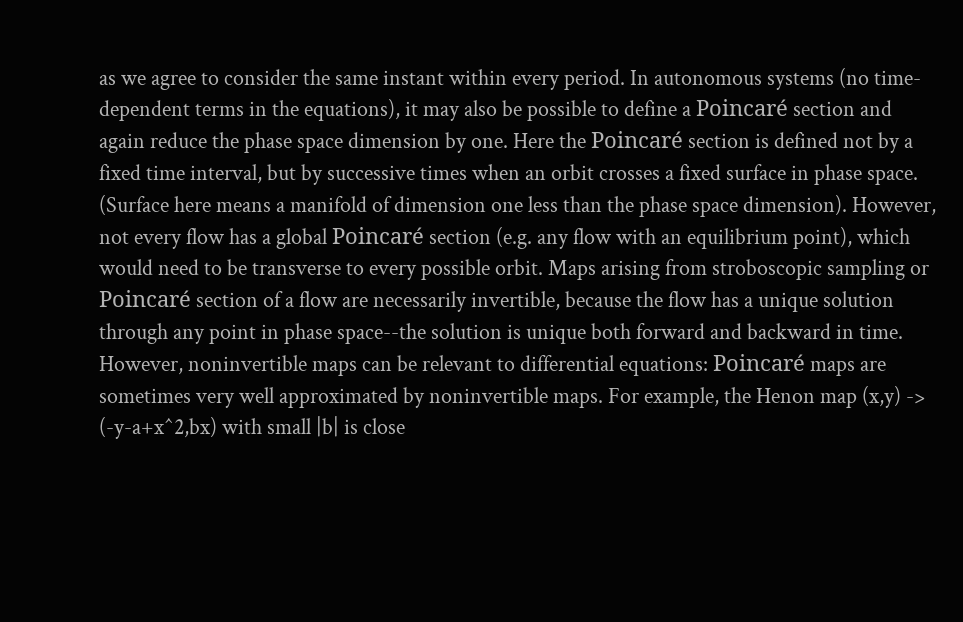as we agree to consider the same instant within every period. In autonomous systems (no time-dependent terms in the equations), it may also be possible to define a Poincaré section and again reduce the phase space dimension by one. Here the Poincaré section is defined not by a fixed time interval, but by successive times when an orbit crosses a fixed surface in phase space. (Surface here means a manifold of dimension one less than the phase space dimension). However, not every flow has a global Poincaré section (e.g. any flow with an equilibrium point), which would need to be transverse to every possible orbit. Maps arising from stroboscopic sampling or Poincaré section of a flow are necessarily invertible, because the flow has a unique solution through any point in phase space--the solution is unique both forward and backward in time. However, noninvertible maps can be relevant to differential equations: Poincaré maps are sometimes very well approximated by noninvertible maps. For example, the Henon map (x,y) -> (-y-a+x^2,bx) with small |b| is close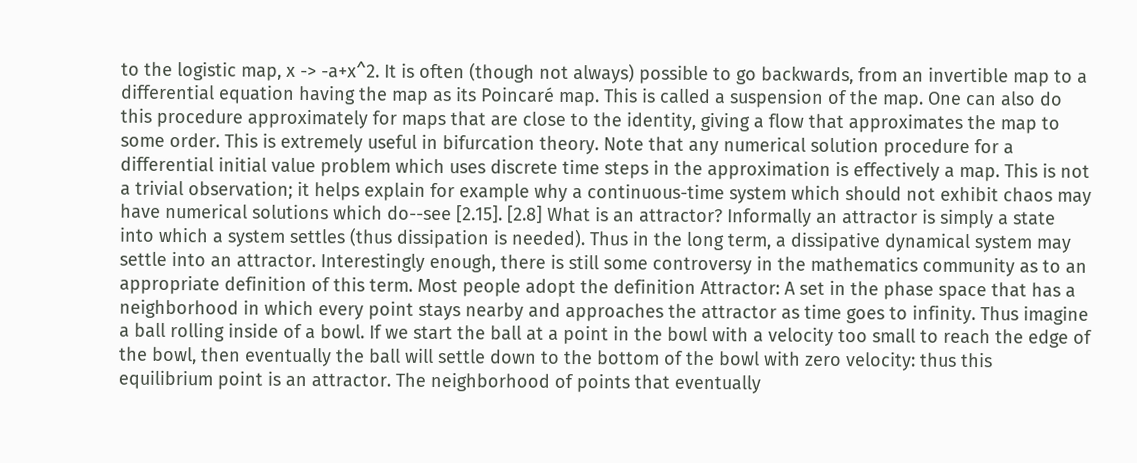to the logistic map, x -> -a+x^2. It is often (though not always) possible to go backwards, from an invertible map to a differential equation having the map as its Poincaré map. This is called a suspension of the map. One can also do this procedure approximately for maps that are close to the identity, giving a flow that approximates the map to some order. This is extremely useful in bifurcation theory. Note that any numerical solution procedure for a differential initial value problem which uses discrete time steps in the approximation is effectively a map. This is not a trivial observation; it helps explain for example why a continuous-time system which should not exhibit chaos may have numerical solutions which do--see [2.15]. [2.8] What is an attractor? Informally an attractor is simply a state into which a system settles (thus dissipation is needed). Thus in the long term, a dissipative dynamical system may settle into an attractor. Interestingly enough, there is still some controversy in the mathematics community as to an appropriate definition of this term. Most people adopt the definition Attractor: A set in the phase space that has a neighborhood in which every point stays nearby and approaches the attractor as time goes to infinity. Thus imagine a ball rolling inside of a bowl. If we start the ball at a point in the bowl with a velocity too small to reach the edge of the bowl, then eventually the ball will settle down to the bottom of the bowl with zero velocity: thus this equilibrium point is an attractor. The neighborhood of points that eventually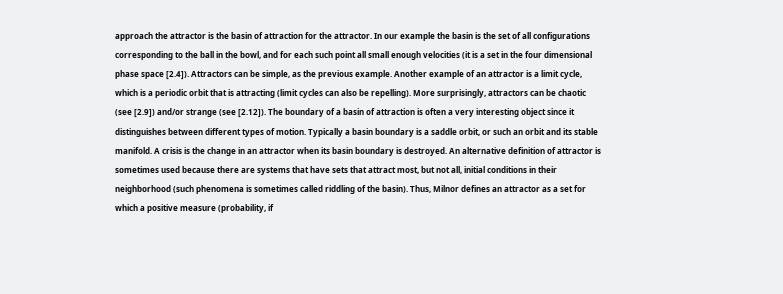approach the attractor is the basin of attraction for the attractor. In our example the basin is the set of all configurations corresponding to the ball in the bowl, and for each such point all small enough velocities (it is a set in the four dimensional phase space [2.4]). Attractors can be simple, as the previous example. Another example of an attractor is a limit cycle, which is a periodic orbit that is attracting (limit cycles can also be repelling). More surprisingly, attractors can be chaotic (see [2.9]) and/or strange (see [2.12]). The boundary of a basin of attraction is often a very interesting object since it distinguishes between different types of motion. Typically a basin boundary is a saddle orbit, or such an orbit and its stable manifold. A crisis is the change in an attractor when its basin boundary is destroyed. An alternative definition of attractor is sometimes used because there are systems that have sets that attract most, but not all, initial conditions in their neighborhood (such phenomena is sometimes called riddling of the basin). Thus, Milnor defines an attractor as a set for which a positive measure (probability, if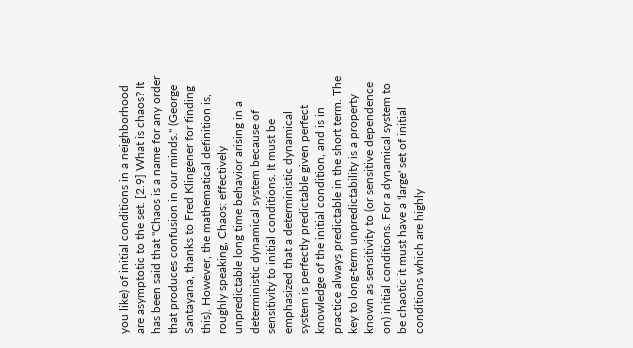you like) of initial conditions in a neighborhood are asymptotic to the set. [2.9] What is chaos? It has been said that "Chaos is a name for any order that produces confusion in our minds." (George Santayana, thanks to Fred Klingener for finding this). However, the mathematical definition is, roughly speaking, Chaos: effectively unpredictable long time behavior arising in a deterministic dynamical system because of sensitivity to initial conditions. It must be emphasized that a deterministic dynamical system is perfectly predictable given perfect knowledge of the initial condition, and is in practice always predictable in the short term. The key to long-term unpredictability is a property known as sensitivity to (or sensitive dependence on) initial conditions. For a dynamical system to be chaotic it must have a 'large' set of initial conditions which are highly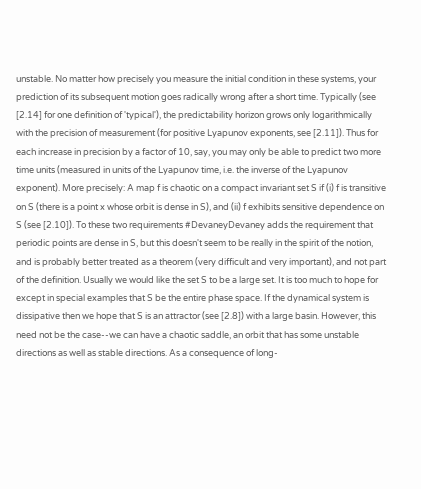unstable. No matter how precisely you measure the initial condition in these systems, your prediction of its subsequent motion goes radically wrong after a short time. Typically (see [2.14] for one definition of 'typical'), the predictability horizon grows only logarithmically with the precision of measurement (for positive Lyapunov exponents, see [2.11]). Thus for each increase in precision by a factor of 10, say, you may only be able to predict two more time units (measured in units of the Lyapunov time, i.e. the inverse of the Lyapunov exponent). More precisely: A map f is chaotic on a compact invariant set S if (i) f is transitive on S (there is a point x whose orbit is dense in S), and (ii) f exhibits sensitive dependence on S (see [2.10]). To these two requirements #DevaneyDevaney adds the requirement that periodic points are dense in S, but this doesn't seem to be really in the spirit of the notion, and is probably better treated as a theorem (very difficult and very important), and not part of the definition. Usually we would like the set S to be a large set. It is too much to hope for except in special examples that S be the entire phase space. If the dynamical system is dissipative then we hope that S is an attractor (see [2.8]) with a large basin. However, this need not be the case--we can have a chaotic saddle, an orbit that has some unstable directions as well as stable directions. As a consequence of long-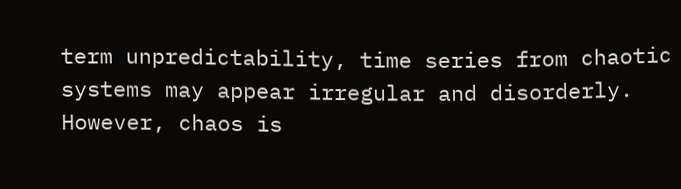term unpredictability, time series from chaotic systems may appear irregular and disorderly. However, chaos is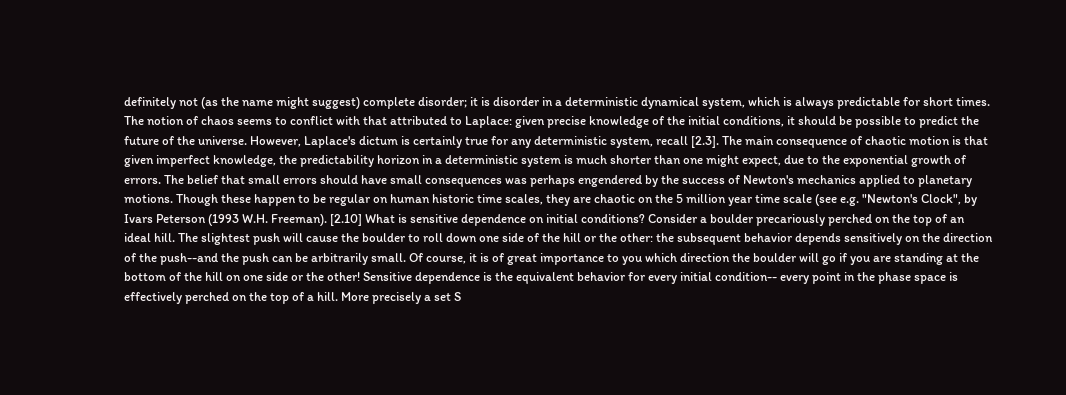definitely not (as the name might suggest) complete disorder; it is disorder in a deterministic dynamical system, which is always predictable for short times. The notion of chaos seems to conflict with that attributed to Laplace: given precise knowledge of the initial conditions, it should be possible to predict the future of the universe. However, Laplace's dictum is certainly true for any deterministic system, recall [2.3]. The main consequence of chaotic motion is that given imperfect knowledge, the predictability horizon in a deterministic system is much shorter than one might expect, due to the exponential growth of errors. The belief that small errors should have small consequences was perhaps engendered by the success of Newton's mechanics applied to planetary motions. Though these happen to be regular on human historic time scales, they are chaotic on the 5 million year time scale (see e.g. "Newton's Clock", by Ivars Peterson (1993 W.H. Freeman). [2.10] What is sensitive dependence on initial conditions? Consider a boulder precariously perched on the top of an ideal hill. The slightest push will cause the boulder to roll down one side of the hill or the other: the subsequent behavior depends sensitively on the direction of the push--and the push can be arbitrarily small. Of course, it is of great importance to you which direction the boulder will go if you are standing at the bottom of the hill on one side or the other! Sensitive dependence is the equivalent behavior for every initial condition-- every point in the phase space is effectively perched on the top of a hill. More precisely a set S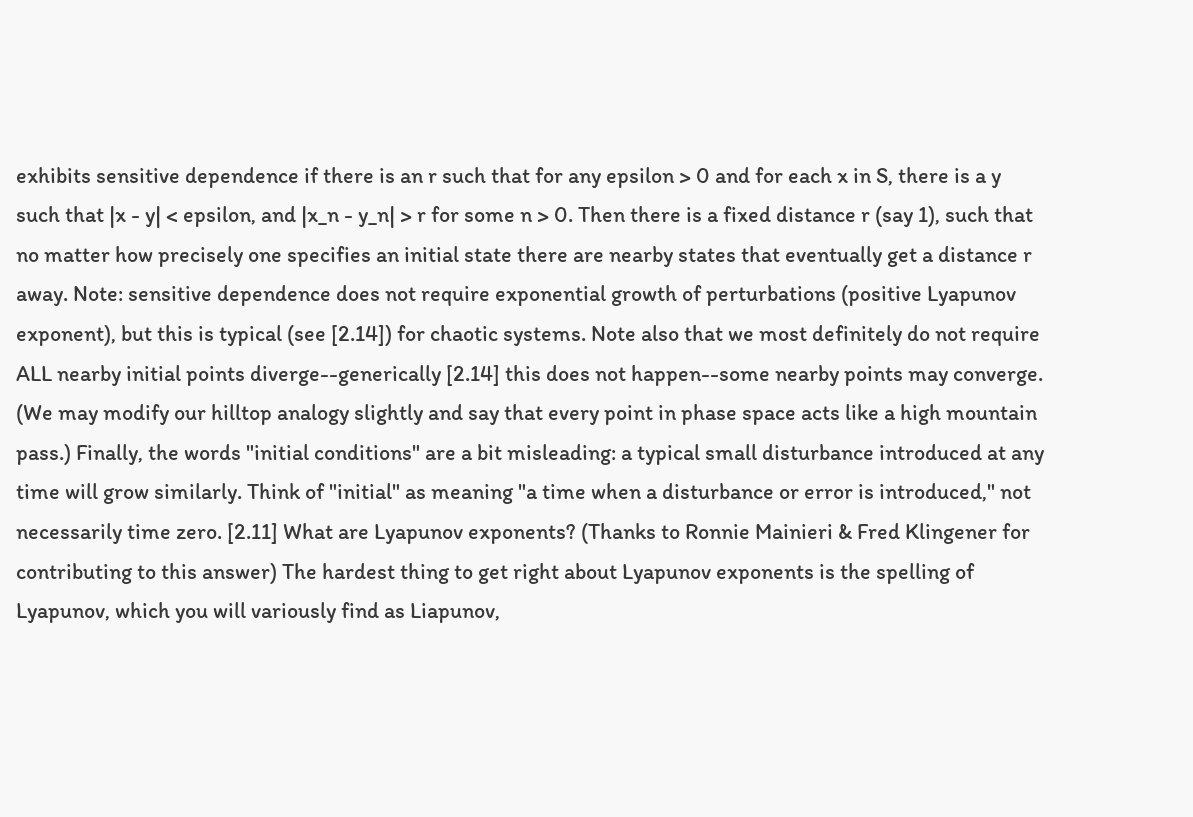exhibits sensitive dependence if there is an r such that for any epsilon > 0 and for each x in S, there is a y such that |x - y| < epsilon, and |x_n - y_n| > r for some n > 0. Then there is a fixed distance r (say 1), such that no matter how precisely one specifies an initial state there are nearby states that eventually get a distance r away. Note: sensitive dependence does not require exponential growth of perturbations (positive Lyapunov exponent), but this is typical (see [2.14]) for chaotic systems. Note also that we most definitely do not require ALL nearby initial points diverge--generically [2.14] this does not happen--some nearby points may converge. (We may modify our hilltop analogy slightly and say that every point in phase space acts like a high mountain pass.) Finally, the words "initial conditions" are a bit misleading: a typical small disturbance introduced at any time will grow similarly. Think of "initial" as meaning "a time when a disturbance or error is introduced," not necessarily time zero. [2.11] What are Lyapunov exponents? (Thanks to Ronnie Mainieri & Fred Klingener for contributing to this answer) The hardest thing to get right about Lyapunov exponents is the spelling of Lyapunov, which you will variously find as Liapunov,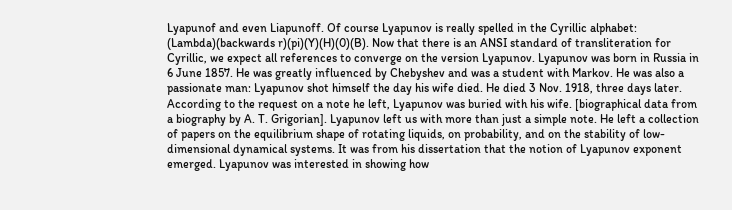Lyapunof and even Liapunoff. Of course Lyapunov is really spelled in the Cyrillic alphabet: (Lambda)(backwards r)(pi)(Y)(H)(0)(B). Now that there is an ANSI standard of transliteration for Cyrillic, we expect all references to converge on the version Lyapunov. Lyapunov was born in Russia in 6 June 1857. He was greatly influenced by Chebyshev and was a student with Markov. He was also a passionate man: Lyapunov shot himself the day his wife died. He died 3 Nov. 1918, three days later. According to the request on a note he left, Lyapunov was buried with his wife. [biographical data from a biography by A. T. Grigorian]. Lyapunov left us with more than just a simple note. He left a collection of papers on the equilibrium shape of rotating liquids, on probability, and on the stability of low-dimensional dynamical systems. It was from his dissertation that the notion of Lyapunov exponent emerged. Lyapunov was interested in showing how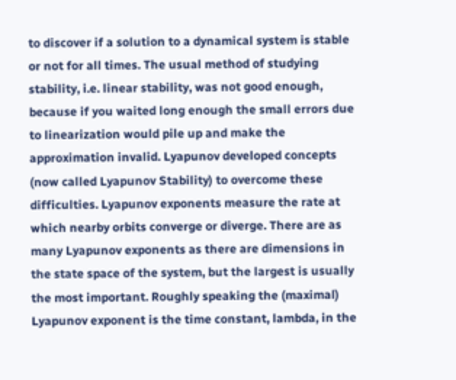to discover if a solution to a dynamical system is stable or not for all times. The usual method of studying stability, i.e. linear stability, was not good enough, because if you waited long enough the small errors due to linearization would pile up and make the approximation invalid. Lyapunov developed concepts (now called Lyapunov Stability) to overcome these difficulties. Lyapunov exponents measure the rate at which nearby orbits converge or diverge. There are as many Lyapunov exponents as there are dimensions in the state space of the system, but the largest is usually the most important. Roughly speaking the (maximal) Lyapunov exponent is the time constant, lambda, in the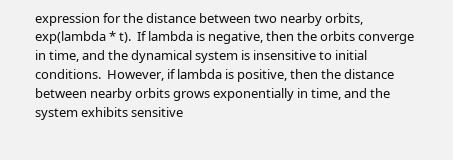expression for the distance between two nearby orbits, exp(lambda * t).  If lambda is negative, then the orbits converge in time, and the dynamical system is insensitive to initial conditions.  However, if lambda is positive, then the distance between nearby orbits grows exponentially in time, and the system exhibits sensitive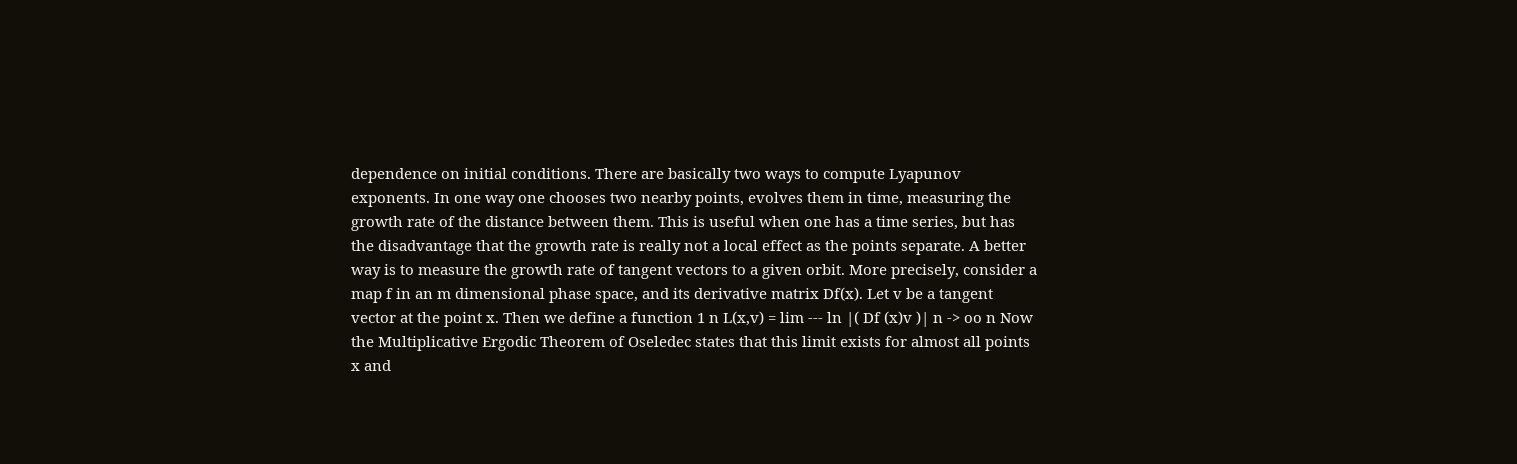dependence on initial conditions. There are basically two ways to compute Lyapunov exponents. In one way one chooses two nearby points, evolves them in time, measuring the growth rate of the distance between them. This is useful when one has a time series, but has the disadvantage that the growth rate is really not a local effect as the points separate. A better way is to measure the growth rate of tangent vectors to a given orbit. More precisely, consider a map f in an m dimensional phase space, and its derivative matrix Df(x). Let v be a tangent vector at the point x. Then we define a function 1 n L(x,v) = lim --- ln |( Df (x)v )| n -> oo n Now the Multiplicative Ergodic Theorem of Oseledec states that this limit exists for almost all points x and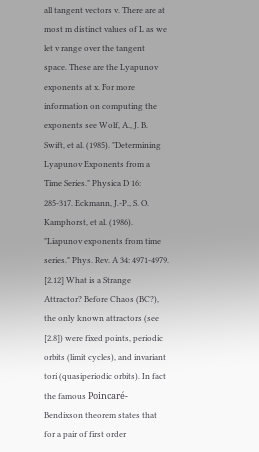all tangent vectors v. There are at most m distinct values of L as we let v range over the tangent space. These are the Lyapunov exponents at x. For more information on computing the exponents see Wolf, A., J. B. Swift, et al. (1985). "Determining Lyapunov Exponents from a Time Series." Physica D 16: 285-317. Eckmann, J.-P., S. O. Kamphorst, et al. (1986). "Liapunov exponents from time series." Phys. Rev. A 34: 4971-4979. [2.12] What is a Strange Attractor? Before Chaos (BC?), the only known attractors (see [2.8]) were fixed points, periodic orbits (limit cycles), and invariant tori (quasiperiodic orbits). In fact the famous Poincaré-Bendixson theorem states that for a pair of first order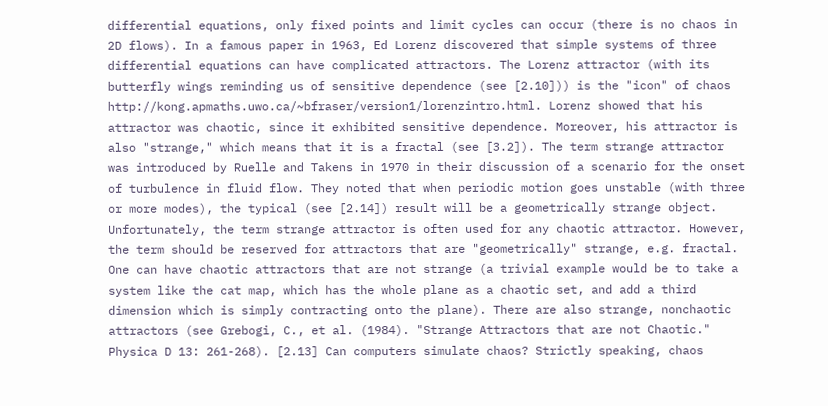differential equations, only fixed points and limit cycles can occur (there is no chaos in 2D flows). In a famous paper in 1963, Ed Lorenz discovered that simple systems of three differential equations can have complicated attractors. The Lorenz attractor (with its butterfly wings reminding us of sensitive dependence (see [2.10])) is the "icon" of chaos http://kong.apmaths.uwo.ca/~bfraser/version1/lorenzintro.html. Lorenz showed that his attractor was chaotic, since it exhibited sensitive dependence. Moreover, his attractor is also "strange," which means that it is a fractal (see [3.2]). The term strange attractor was introduced by Ruelle and Takens in 1970 in their discussion of a scenario for the onset of turbulence in fluid flow. They noted that when periodic motion goes unstable (with three or more modes), the typical (see [2.14]) result will be a geometrically strange object. Unfortunately, the term strange attractor is often used for any chaotic attractor. However, the term should be reserved for attractors that are "geometrically" strange, e.g. fractal. One can have chaotic attractors that are not strange (a trivial example would be to take a system like the cat map, which has the whole plane as a chaotic set, and add a third dimension which is simply contracting onto the plane). There are also strange, nonchaotic attractors (see Grebogi, C., et al. (1984). "Strange Attractors that are not Chaotic." Physica D 13: 261-268). [2.13] Can computers simulate chaos? Strictly speaking, chaos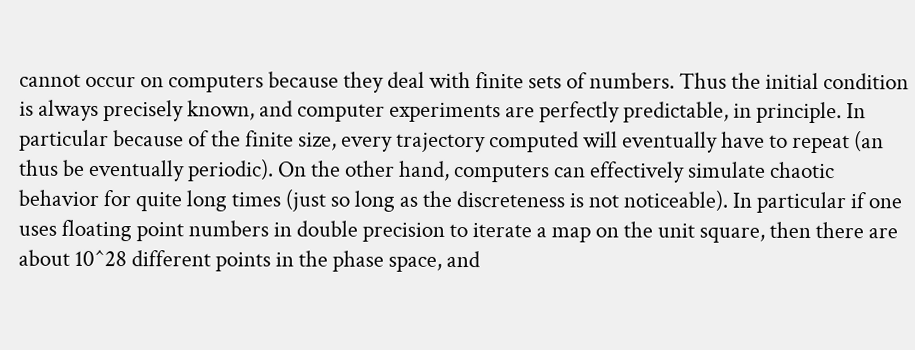cannot occur on computers because they deal with finite sets of numbers. Thus the initial condition is always precisely known, and computer experiments are perfectly predictable, in principle. In particular because of the finite size, every trajectory computed will eventually have to repeat (an thus be eventually periodic). On the other hand, computers can effectively simulate chaotic behavior for quite long times (just so long as the discreteness is not noticeable). In particular if one uses floating point numbers in double precision to iterate a map on the unit square, then there are about 10^28 different points in the phase space, and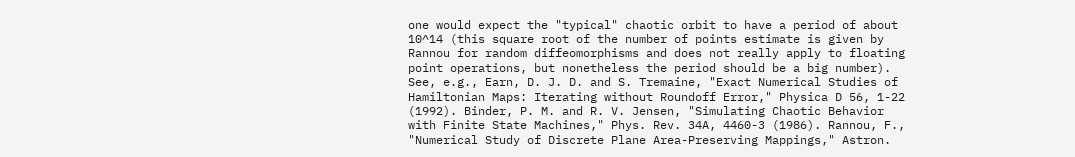one would expect the "typical" chaotic orbit to have a period of about 10^14 (this square root of the number of points estimate is given by Rannou for random diffeomorphisms and does not really apply to floating point operations, but nonetheless the period should be a big number). See, e.g., Earn, D. J. D. and S. Tremaine, "Exact Numerical Studies of Hamiltonian Maps: Iterating without Roundoff Error," Physica D 56, 1-22 (1992). Binder, P. M. and R. V. Jensen, "Simulating Chaotic Behavior with Finite State Machines," Phys. Rev. 34A, 4460-3 (1986). Rannou, F., "Numerical Study of Discrete Plane Area-Preserving Mappings," Astron.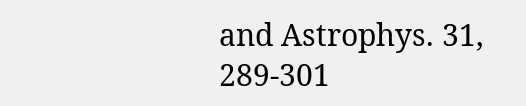and Astrophys. 31, 289-301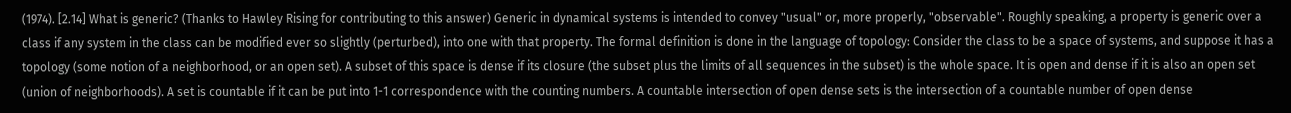(1974). [2.14] What is generic? (Thanks to Hawley Rising for contributing to this answer) Generic in dynamical systems is intended to convey "usual" or, more properly, "observable". Roughly speaking, a property is generic over a class if any system in the class can be modified ever so slightly (perturbed), into one with that property. The formal definition is done in the language of topology: Consider the class to be a space of systems, and suppose it has a topology (some notion of a neighborhood, or an open set). A subset of this space is dense if its closure (the subset plus the limits of all sequences in the subset) is the whole space. It is open and dense if it is also an open set (union of neighborhoods). A set is countable if it can be put into 1-1 correspondence with the counting numbers. A countable intersection of open dense sets is the intersection of a countable number of open dense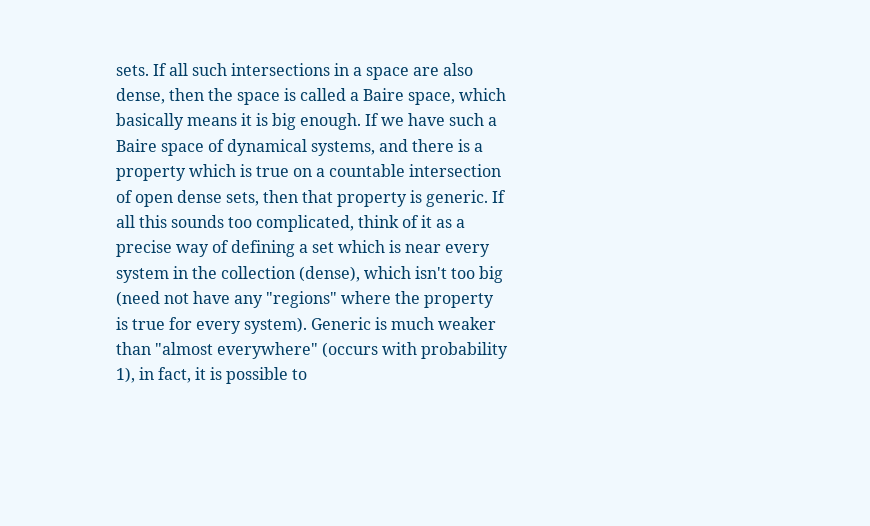sets. If all such intersections in a space are also dense, then the space is called a Baire space, which basically means it is big enough. If we have such a Baire space of dynamical systems, and there is a property which is true on a countable intersection of open dense sets, then that property is generic. If all this sounds too complicated, think of it as a precise way of defining a set which is near every system in the collection (dense), which isn't too big (need not have any "regions" where the property is true for every system). Generic is much weaker than "almost everywhere" (occurs with probability 1), in fact, it is possible to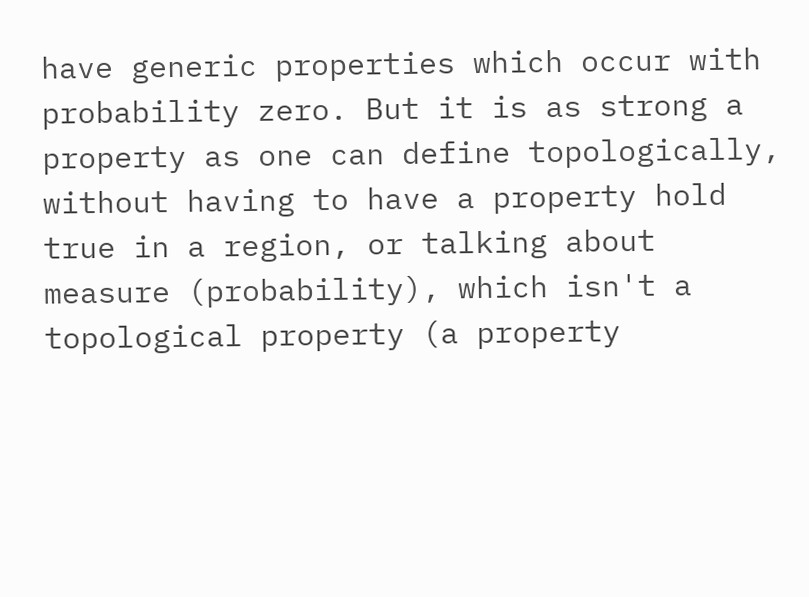have generic properties which occur with probability zero. But it is as strong a property as one can define topologically, without having to have a property hold true in a region, or talking about measure (probability), which isn't a topological property (a property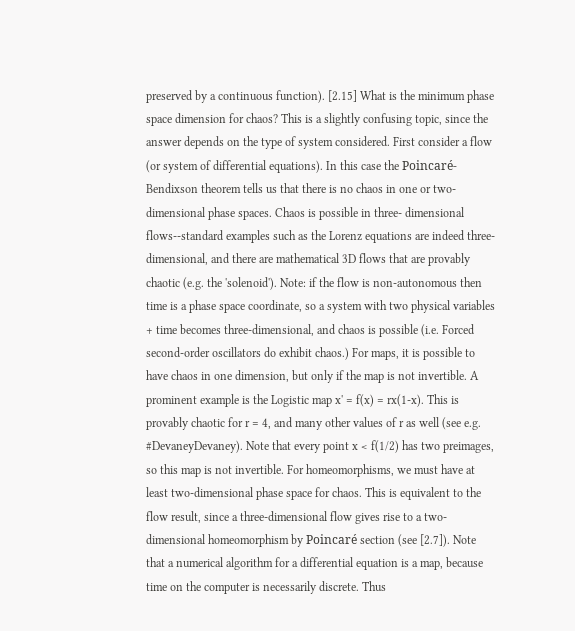preserved by a continuous function). [2.15] What is the minimum phase space dimension for chaos? This is a slightly confusing topic, since the answer depends on the type of system considered. First consider a flow (or system of differential equations). In this case the Poincaré-Bendixson theorem tells us that there is no chaos in one or two-dimensional phase spaces. Chaos is possible in three- dimensional flows--standard examples such as the Lorenz equations are indeed three-dimensional, and there are mathematical 3D flows that are provably chaotic (e.g. the 'solenoid'). Note: if the flow is non-autonomous then time is a phase space coordinate, so a system with two physical variables + time becomes three-dimensional, and chaos is possible (i.e. Forced second-order oscillators do exhibit chaos.) For maps, it is possible to have chaos in one dimension, but only if the map is not invertible. A prominent example is the Logistic map x' = f(x) = rx(1-x). This is provably chaotic for r = 4, and many other values of r as well (see e.g. #DevaneyDevaney). Note that every point x < f(1/2) has two preimages, so this map is not invertible. For homeomorphisms, we must have at least two-dimensional phase space for chaos. This is equivalent to the flow result, since a three-dimensional flow gives rise to a two-dimensional homeomorphism by Poincaré section (see [2.7]). Note that a numerical algorithm for a differential equation is a map, because time on the computer is necessarily discrete. Thus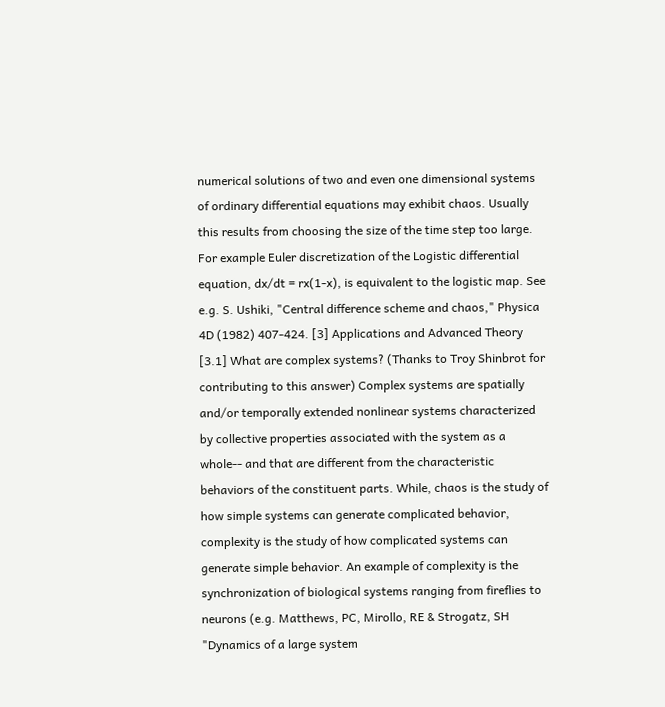numerical solutions of two and even one dimensional systems of ordinary differential equations may exhibit chaos. Usually this results from choosing the size of the time step too large. For example Euler discretization of the Logistic differential equation, dx/dt = rx(1-x), is equivalent to the logistic map. See e.g. S. Ushiki, "Central difference scheme and chaos," Physica 4D (1982) 407-424. [3] Applications and Advanced Theory [3.1] What are complex systems? (Thanks to Troy Shinbrot for contributing to this answer) Complex systems are spatially and/or temporally extended nonlinear systems characterized by collective properties associated with the system as a whole-- and that are different from the characteristic behaviors of the constituent parts. While, chaos is the study of how simple systems can generate complicated behavior, complexity is the study of how complicated systems can generate simple behavior. An example of complexity is the synchronization of biological systems ranging from fireflies to neurons (e.g. Matthews, PC, Mirollo, RE & Strogatz, SH "Dynamics of a large system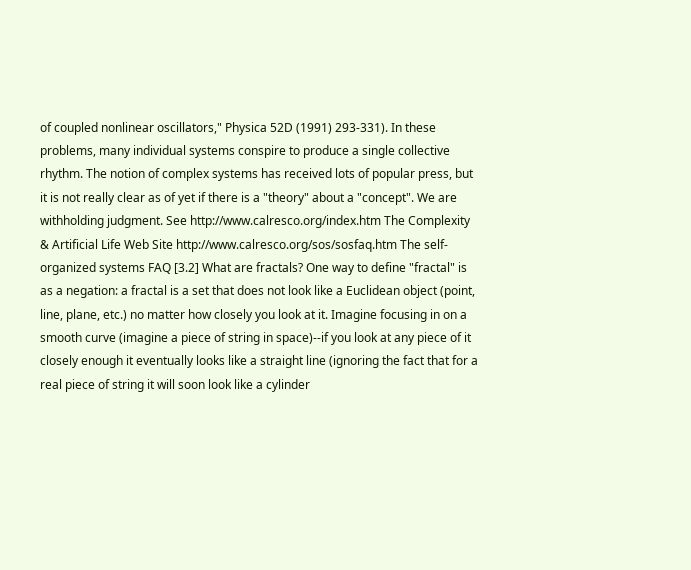of coupled nonlinear oscillators," Physica 52D (1991) 293-331). In these problems, many individual systems conspire to produce a single collective rhythm. The notion of complex systems has received lots of popular press, but it is not really clear as of yet if there is a "theory" about a "concept". We are withholding judgment. See http://www.calresco.org/index.htm The Complexity & Artificial Life Web Site http://www.calresco.org/sos/sosfaq.htm The self-organized systems FAQ [3.2] What are fractals? One way to define "fractal" is as a negation: a fractal is a set that does not look like a Euclidean object (point, line, plane, etc.) no matter how closely you look at it. Imagine focusing in on a smooth curve (imagine a piece of string in space)--if you look at any piece of it closely enough it eventually looks like a straight line (ignoring the fact that for a real piece of string it will soon look like a cylinder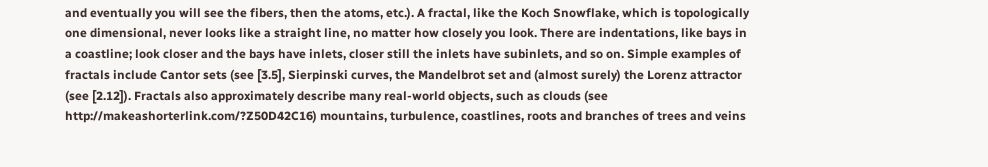and eventually you will see the fibers, then the atoms, etc.). A fractal, like the Koch Snowflake, which is topologically one dimensional, never looks like a straight line, no matter how closely you look. There are indentations, like bays in a coastline; look closer and the bays have inlets, closer still the inlets have subinlets, and so on. Simple examples of fractals include Cantor sets (see [3.5], Sierpinski curves, the Mandelbrot set and (almost surely) the Lorenz attractor (see [2.12]). Fractals also approximately describe many real-world objects, such as clouds (see http://makeashorterlink.com/?Z50D42C16) mountains, turbulence, coastlines, roots and branches of trees and veins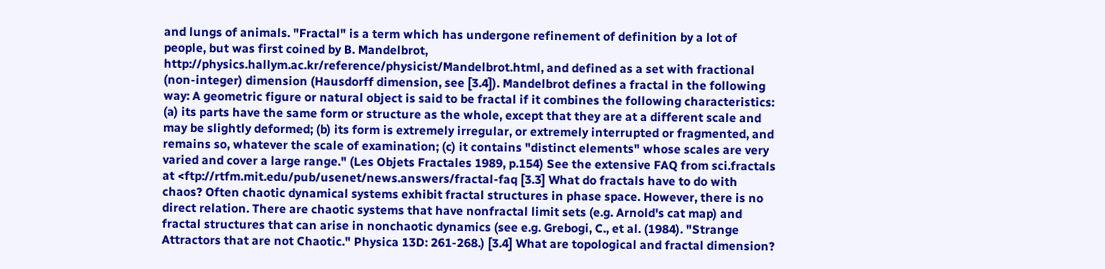and lungs of animals. "Fractal" is a term which has undergone refinement of definition by a lot of people, but was first coined by B. Mandelbrot, http://physics.hallym.ac.kr/reference/physicist/Mandelbrot.html, and defined as a set with fractional (non-integer) dimension (Hausdorff dimension, see [3.4]). Mandelbrot defines a fractal in the following way: A geometric figure or natural object is said to be fractal if it combines the following characteristics: (a) its parts have the same form or structure as the whole, except that they are at a different scale and may be slightly deformed; (b) its form is extremely irregular, or extremely interrupted or fragmented, and remains so, whatever the scale of examination; (c) it contains "distinct elements" whose scales are very varied and cover a large range." (Les Objets Fractales 1989, p.154) See the extensive FAQ from sci.fractals at <ftp://rtfm.mit.edu/pub/usenet/news.answers/fractal-faq [3.3] What do fractals have to do with chaos? Often chaotic dynamical systems exhibit fractal structures in phase space. However, there is no direct relation. There are chaotic systems that have nonfractal limit sets (e.g. Arnold's cat map) and fractal structures that can arise in nonchaotic dynamics (see e.g. Grebogi, C., et al. (1984). "Strange Attractors that are not Chaotic." Physica 13D: 261-268.) [3.4] What are topological and fractal dimension?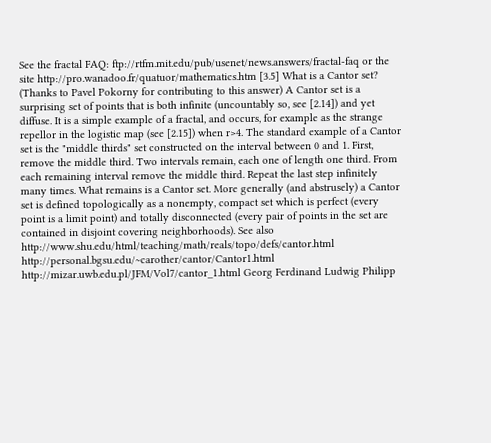See the fractal FAQ: ftp://rtfm.mit.edu/pub/usenet/news.answers/fractal-faq or the site http://pro.wanadoo.fr/quatuor/mathematics.htm [3.5] What is a Cantor set? (Thanks to Pavel Pokorny for contributing to this answer) A Cantor set is a surprising set of points that is both infinite (uncountably so, see [2.14]) and yet diffuse. It is a simple example of a fractal, and occurs, for example as the strange repellor in the logistic map (see [2.15]) when r>4. The standard example of a Cantor set is the "middle thirds" set constructed on the interval between 0 and 1. First, remove the middle third. Two intervals remain, each one of length one third. From each remaining interval remove the middle third. Repeat the last step infinitely many times. What remains is a Cantor set. More generally (and abstrusely) a Cantor set is defined topologically as a nonempty, compact set which is perfect (every point is a limit point) and totally disconnected (every pair of points in the set are contained in disjoint covering neighborhoods). See also http://www.shu.edu/html/teaching/math/reals/topo/defs/cantor.html http://personal.bgsu.edu/~carother/cantor/Cantor1.html http://mizar.uwb.edu.pl/JFM/Vol7/cantor_1.html Georg Ferdinand Ludwig Philipp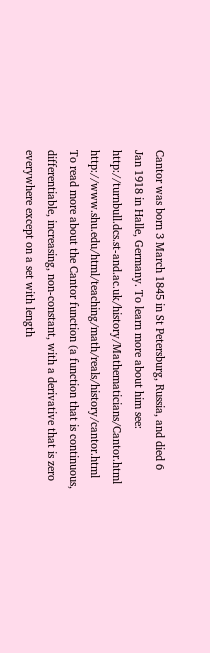Cantor was born 3 March 1845 in St Petersburg, Russia, and died 6 Jan 1918 in Halle, Germany. To learn more about him see: http://turnbull.dcs.st-and.ac.uk/history/Mathematicians/Cantor.html http://www.shu.edu/html/teaching/math/reals/history/cantor.html To read more about the Cantor function (a function that is continuous, differentiable, increasing, non-constant, with a derivative that is zero everywhere except on a set with length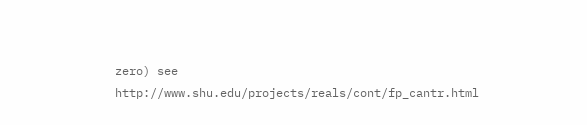zero) see http://www.shu.edu/projects/reals/cont/fp_cantr.html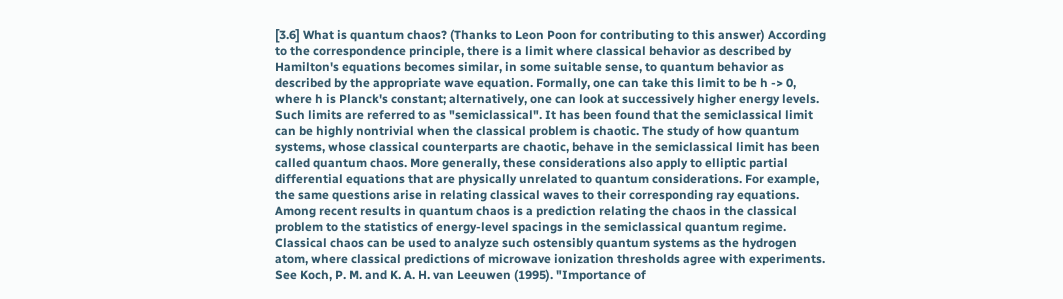[3.6] What is quantum chaos? (Thanks to Leon Poon for contributing to this answer) According to the correspondence principle, there is a limit where classical behavior as described by Hamilton's equations becomes similar, in some suitable sense, to quantum behavior as described by the appropriate wave equation. Formally, one can take this limit to be h -> 0, where h is Planck's constant; alternatively, one can look at successively higher energy levels. Such limits are referred to as "semiclassical". It has been found that the semiclassical limit can be highly nontrivial when the classical problem is chaotic. The study of how quantum systems, whose classical counterparts are chaotic, behave in the semiclassical limit has been called quantum chaos. More generally, these considerations also apply to elliptic partial differential equations that are physically unrelated to quantum considerations. For example, the same questions arise in relating classical waves to their corresponding ray equations. Among recent results in quantum chaos is a prediction relating the chaos in the classical problem to the statistics of energy-level spacings in the semiclassical quantum regime. Classical chaos can be used to analyze such ostensibly quantum systems as the hydrogen atom, where classical predictions of microwave ionization thresholds agree with experiments. See Koch, P. M. and K. A. H. van Leeuwen (1995). "Importance of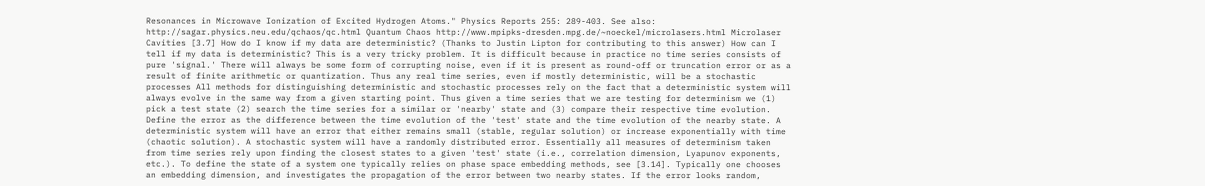Resonances in Microwave Ionization of Excited Hydrogen Atoms." Physics Reports 255: 289-403. See also: http://sagar.physics.neu.edu/qchaos/qc.html Quantum Chaos http://www.mpipks-dresden.mpg.de/~noeckel/microlasers.html Microlaser Cavities [3.7] How do I know if my data are deterministic? (Thanks to Justin Lipton for contributing to this answer) How can I tell if my data is deterministic? This is a very tricky problem. It is difficult because in practice no time series consists of pure 'signal.' There will always be some form of corrupting noise, even if it is present as round-off or truncation error or as a result of finite arithmetic or quantization. Thus any real time series, even if mostly deterministic, will be a stochastic processes All methods for distinguishing deterministic and stochastic processes rely on the fact that a deterministic system will always evolve in the same way from a given starting point. Thus given a time series that we are testing for determinism we (1) pick a test state (2) search the time series for a similar or 'nearby' state and (3) compare their respective time evolution. Define the error as the difference between the time evolution of the 'test' state and the time evolution of the nearby state. A deterministic system will have an error that either remains small (stable, regular solution) or increase exponentially with time (chaotic solution). A stochastic system will have a randomly distributed error. Essentially all measures of determinism taken from time series rely upon finding the closest states to a given 'test' state (i.e., correlation dimension, Lyapunov exponents, etc.). To define the state of a system one typically relies on phase space embedding methods, see [3.14]. Typically one chooses an embedding dimension, and investigates the propagation of the error between two nearby states. If the error looks random,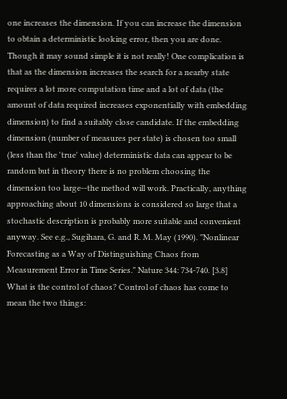one increases the dimension. If you can increase the dimension to obtain a deterministic looking error, then you are done. Though it may sound simple it is not really! One complication is that as the dimension increases the search for a nearby state requires a lot more computation time and a lot of data (the amount of data required increases exponentially with embedding dimension) to find a suitably close candidate. If the embedding dimension (number of measures per state) is chosen too small (less than the 'true' value) deterministic data can appear to be random but in theory there is no problem choosing the dimension too large--the method will work. Practically, anything approaching about 10 dimensions is considered so large that a stochastic description is probably more suitable and convenient anyway. See e.g., Sugihara, G. and R. M. May (1990). "Nonlinear Forecasting as a Way of Distinguishing Chaos from Measurement Error in Time Series." Nature 344: 734-740. [3.8] What is the control of chaos? Control of chaos has come to mean the two things: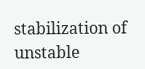stabilization of unstable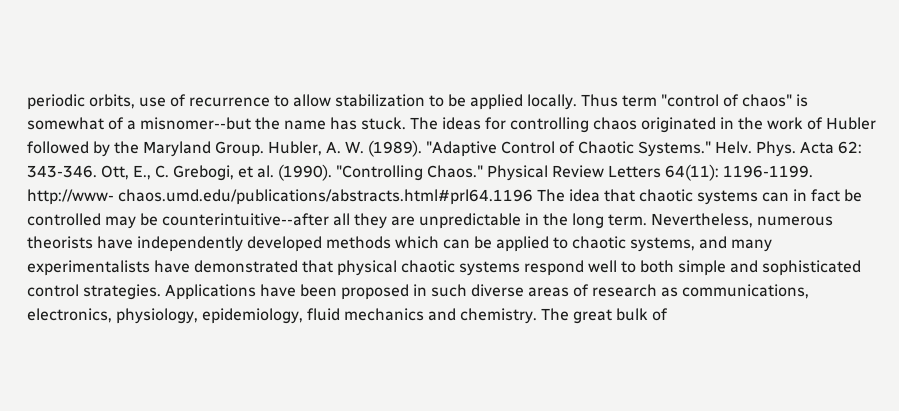periodic orbits, use of recurrence to allow stabilization to be applied locally. Thus term "control of chaos" is somewhat of a misnomer--but the name has stuck. The ideas for controlling chaos originated in the work of Hubler followed by the Maryland Group. Hubler, A. W. (1989). "Adaptive Control of Chaotic Systems." Helv. Phys. Acta 62: 343-346. Ott, E., C. Grebogi, et al. (1990). "Controlling Chaos." Physical Review Letters 64(11): 1196-1199. http://www- chaos.umd.edu/publications/abstracts.html#prl64.1196 The idea that chaotic systems can in fact be controlled may be counterintuitive--after all they are unpredictable in the long term. Nevertheless, numerous theorists have independently developed methods which can be applied to chaotic systems, and many experimentalists have demonstrated that physical chaotic systems respond well to both simple and sophisticated control strategies. Applications have been proposed in such diverse areas of research as communications, electronics, physiology, epidemiology, fluid mechanics and chemistry. The great bulk of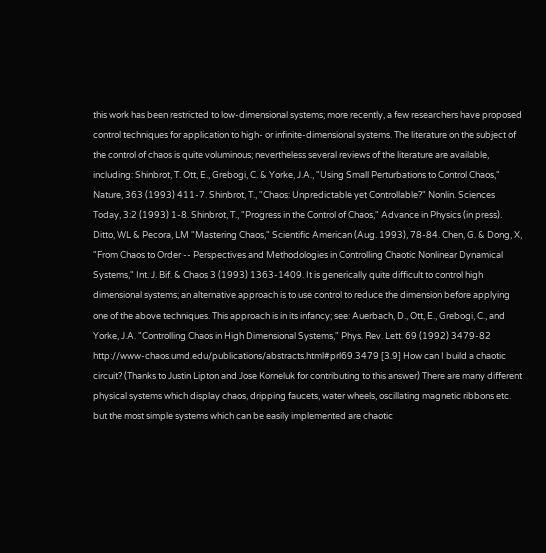this work has been restricted to low-dimensional systems; more recently, a few researchers have proposed control techniques for application to high- or infinite-dimensional systems. The literature on the subject of the control of chaos is quite voluminous; nevertheless several reviews of the literature are available, including: Shinbrot, T. Ott, E., Grebogi, C. & Yorke, J.A., "Using Small Perturbations to Control Chaos," Nature, 363 (1993) 411-7. Shinbrot, T., "Chaos: Unpredictable yet Controllable?" Nonlin. Sciences Today, 3:2 (1993) 1-8. Shinbrot, T., "Progress in the Control of Chaos," Advance in Physics (in press). Ditto, WL & Pecora, LM "Mastering Chaos," Scientific American (Aug. 1993), 78-84. Chen, G. & Dong, X, "From Chaos to Order -- Perspectives and Methodologies in Controlling Chaotic Nonlinear Dynamical Systems," Int. J. Bif. & Chaos 3 (1993) 1363-1409. It is generically quite difficult to control high dimensional systems; an alternative approach is to use control to reduce the dimension before applying one of the above techniques. This approach is in its infancy; see: Auerbach, D., Ott, E., Grebogi, C., and Yorke, J.A. "Controlling Chaos in High Dimensional Systems," Phys. Rev. Lett. 69 (1992) 3479-82 http://www-chaos.umd.edu/publications/abstracts.html#prl69.3479 [3.9] How can I build a chaotic circuit? (Thanks to Justin Lipton and Jose Korneluk for contributing to this answer) There are many different physical systems which display chaos, dripping faucets, water wheels, oscillating magnetic ribbons etc. but the most simple systems which can be easily implemented are chaotic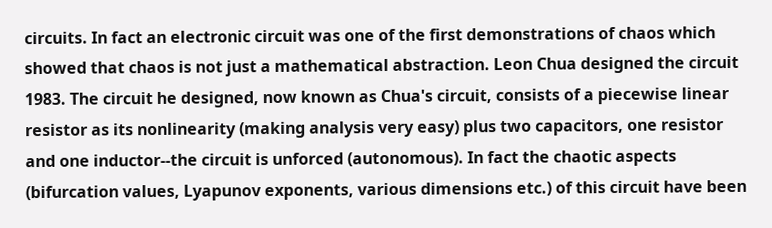circuits. In fact an electronic circuit was one of the first demonstrations of chaos which showed that chaos is not just a mathematical abstraction. Leon Chua designed the circuit 1983. The circuit he designed, now known as Chua's circuit, consists of a piecewise linear resistor as its nonlinearity (making analysis very easy) plus two capacitors, one resistor and one inductor--the circuit is unforced (autonomous). In fact the chaotic aspects (bifurcation values, Lyapunov exponents, various dimensions etc.) of this circuit have been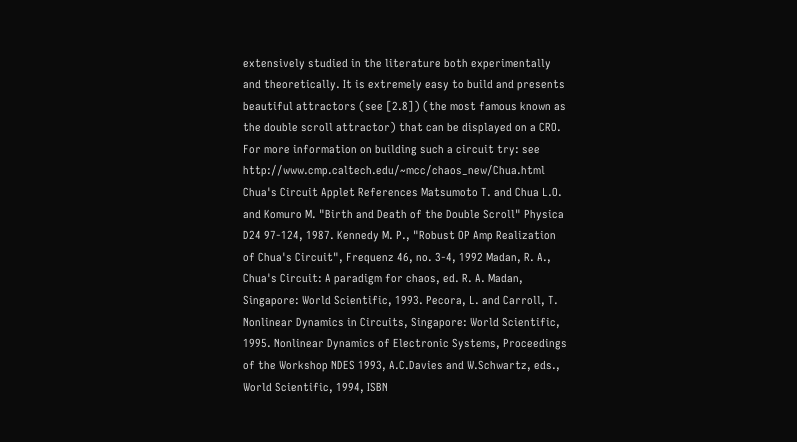extensively studied in the literature both experimentally and theoretically. It is extremely easy to build and presents beautiful attractors (see [2.8]) (the most famous known as the double scroll attractor) that can be displayed on a CRO. For more information on building such a circuit try: see http://www.cmp.caltech.edu/~mcc/chaos_new/Chua.html Chua's Circuit Applet References Matsumoto T. and Chua L.O. and Komuro M. "Birth and Death of the Double Scroll" Physica D24 97-124, 1987. Kennedy M. P., "Robust OP Amp Realization of Chua's Circuit", Frequenz 46, no. 3-4, 1992 Madan, R. A., Chua's Circuit: A paradigm for chaos, ed. R. A. Madan, Singapore: World Scientific, 1993. Pecora, L. and Carroll, T. Nonlinear Dynamics in Circuits, Singapore: World Scientific, 1995. Nonlinear Dynamics of Electronic Systems, Proceedings of the Workshop NDES 1993, A.C.Davies and W.Schwartz, eds., World Scientific, 1994, ISBN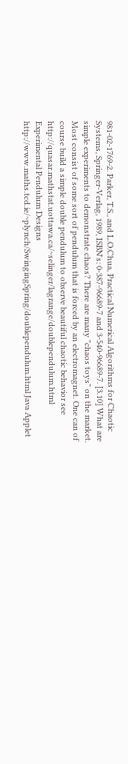981-02-1769-2. Parker, T.S., and L.O.Chua, Practical Numerical Algorithms for Chaotic Systems, Springer-Verlag, 1989, ISBN's: 0-387-96689-7 and 3-540-96689-7. [3.10] What are simple experiments to demonstrate chaos? There are many "chaos toys" on the market. Most consist of some sort of pendulum that is forced by an electromagnet. One can of course build a simple double pendulum to observe beautiful chaotic behavior see http://quasar.mathstat.uottawa.ca/~selinger/lagrange/doublependulum.html Experimental Pendulum Designs http://www.maths.tcd.ie/~plynch/SwingingSpring/doublependulum.html Java Applet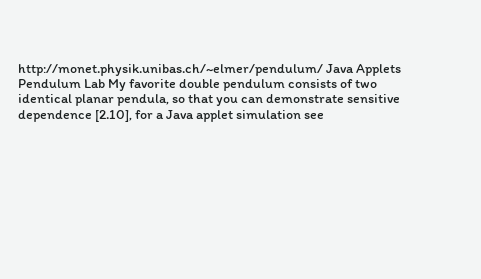http://monet.physik.unibas.ch/~elmer/pendulum/ Java Applets Pendulum Lab My favorite double pendulum consists of two identical planar pendula, so that you can demonstrate sensitive dependence [2.10], for a Java applet simulation see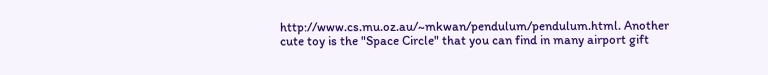http://www.cs.mu.oz.au/~mkwan/pendulum/pendulum.html. Another cute toy is the "Space Circle" that you can find in many airport gift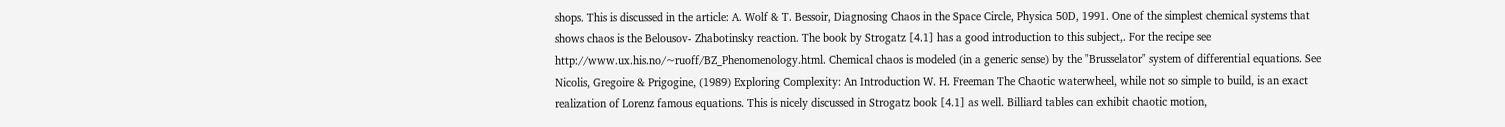shops. This is discussed in the article: A. Wolf & T. Bessoir, Diagnosing Chaos in the Space Circle, Physica 50D, 1991. One of the simplest chemical systems that shows chaos is the Belousov- Zhabotinsky reaction. The book by Strogatz [4.1] has a good introduction to this subject,. For the recipe see http://www.ux.his.no/~ruoff/BZ_Phenomenology.html. Chemical chaos is modeled (in a generic sense) by the "Brusselator" system of differential equations. See Nicolis, Gregoire & Prigogine, (1989) Exploring Complexity: An Introduction W. H. Freeman The Chaotic waterwheel, while not so simple to build, is an exact realization of Lorenz famous equations. This is nicely discussed in Strogatz book [4.1] as well. Billiard tables can exhibit chaotic motion,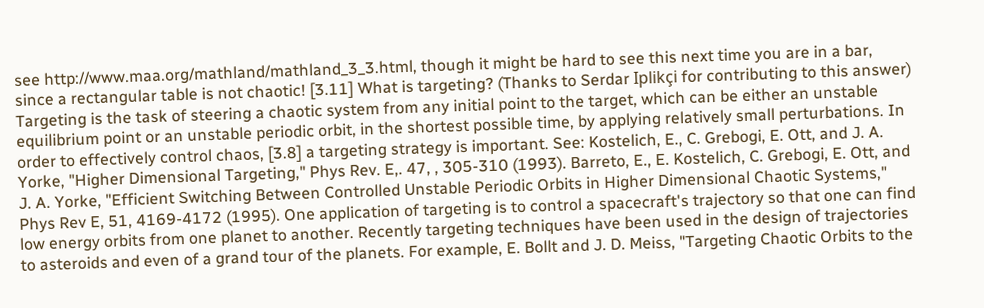see http://www.maa.org/mathland/mathland_3_3.html, though it might be hard to see this next time you are in a bar, since a rectangular table is not chaotic! [3.11] What is targeting? (Thanks to Serdar Iplikçi for contributing to this answer) Targeting is the task of steering a chaotic system from any initial point to the target, which can be either an unstable equilibrium point or an unstable periodic orbit, in the shortest possible time, by applying relatively small perturbations. In order to effectively control chaos, [3.8] a targeting strategy is important. See: Kostelich, E., C. Grebogi, E. Ott, and J. A. Yorke, "Higher Dimensional Targeting," Phys Rev. E,. 47, , 305-310 (1993). Barreto, E., E. Kostelich, C. Grebogi, E. Ott, and J. A. Yorke, "Efficient Switching Between Controlled Unstable Periodic Orbits in Higher Dimensional Chaotic Systems," Phys Rev E, 51, 4169-4172 (1995). One application of targeting is to control a spacecraft's trajectory so that one can find low energy orbits from one planet to another. Recently targeting techniques have been used in the design of trajectories to asteroids and even of a grand tour of the planets. For example, E. Bollt and J. D. Meiss, "Targeting Chaotic Orbits to the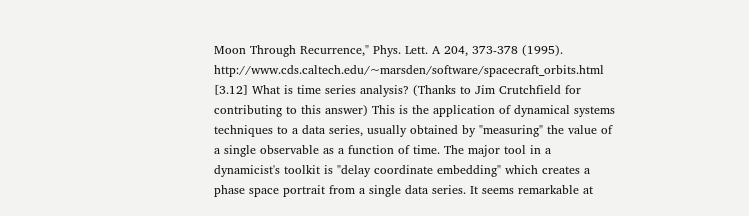Moon Through Recurrence," Phys. Lett. A 204, 373-378 (1995). http://www.cds.caltech.edu/~marsden/software/spacecraft_orbits.html [3.12] What is time series analysis? (Thanks to Jim Crutchfield for contributing to this answer) This is the application of dynamical systems techniques to a data series, usually obtained by "measuring" the value of a single observable as a function of time. The major tool in a dynamicist's toolkit is "delay coordinate embedding" which creates a phase space portrait from a single data series. It seems remarkable at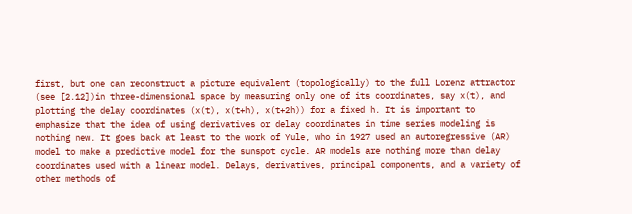first, but one can reconstruct a picture equivalent (topologically) to the full Lorenz attractor (see [2.12])in three-dimensional space by measuring only one of its coordinates, say x(t), and plotting the delay coordinates (x(t), x(t+h), x(t+2h)) for a fixed h. It is important to emphasize that the idea of using derivatives or delay coordinates in time series modeling is nothing new. It goes back at least to the work of Yule, who in 1927 used an autoregressive (AR) model to make a predictive model for the sunspot cycle. AR models are nothing more than delay coordinates used with a linear model. Delays, derivatives, principal components, and a variety of other methods of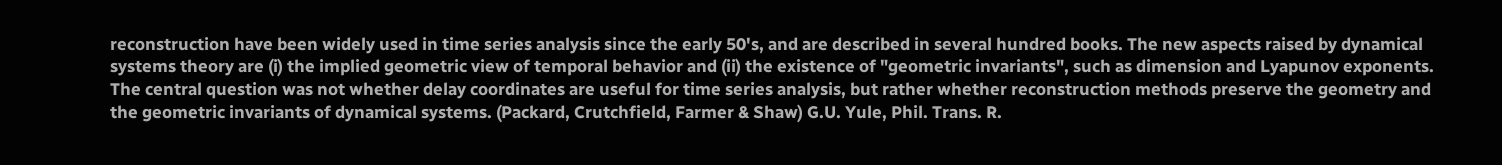reconstruction have been widely used in time series analysis since the early 50's, and are described in several hundred books. The new aspects raised by dynamical systems theory are (i) the implied geometric view of temporal behavior and (ii) the existence of "geometric invariants", such as dimension and Lyapunov exponents. The central question was not whether delay coordinates are useful for time series analysis, but rather whether reconstruction methods preserve the geometry and the geometric invariants of dynamical systems. (Packard, Crutchfield, Farmer & Shaw) G.U. Yule, Phil. Trans. R.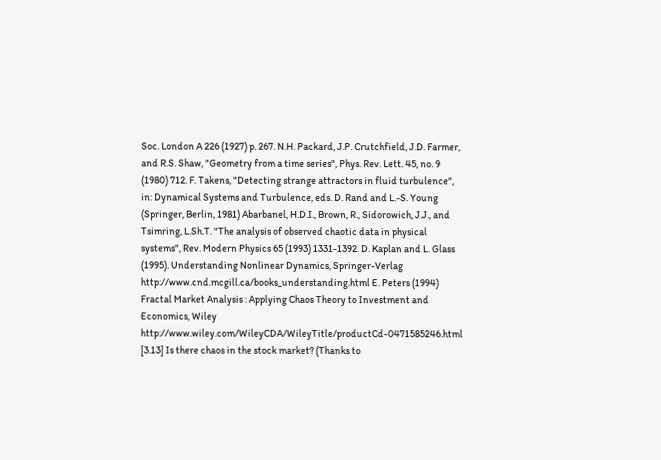Soc. London A 226 (1927) p. 267. N.H. Packard, J.P. Crutchfield, J.D. Farmer, and R.S. Shaw, "Geometry from a time series", Phys. Rev. Lett. 45, no. 9 (1980) 712. F. Takens, "Detecting strange attractors in fluid turbulence", in: Dynamical Systems and Turbulence, eds. D. Rand and L.-S. Young (Springer, Berlin, 1981) Abarbanel, H.D.I., Brown, R., Sidorowich, J.J., and Tsimring, L.Sh.T. "The analysis of observed chaotic data in physical systems", Rev. Modern Physics 65 (1993) 1331-1392. D. Kaplan and L. Glass (1995). Understanding Nonlinear Dynamics, Springer-Verlag http://www.cnd.mcgill.ca/books_understanding.html E. Peters (1994) Fractal Market Analysis : Applying Chaos Theory to Investment and Economics, Wiley http://www.wiley.com/WileyCDA/WileyTitle/productCd-0471585246.html [3.13] Is there chaos in the stock market? (Thanks to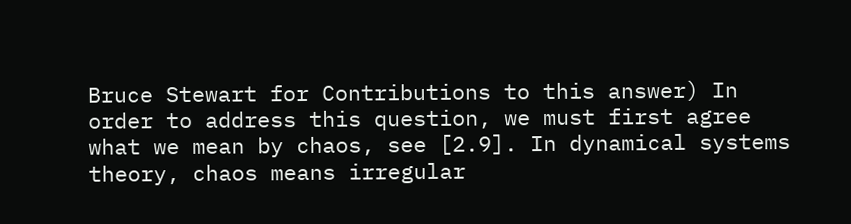Bruce Stewart for Contributions to this answer) In order to address this question, we must first agree what we mean by chaos, see [2.9]. In dynamical systems theory, chaos means irregular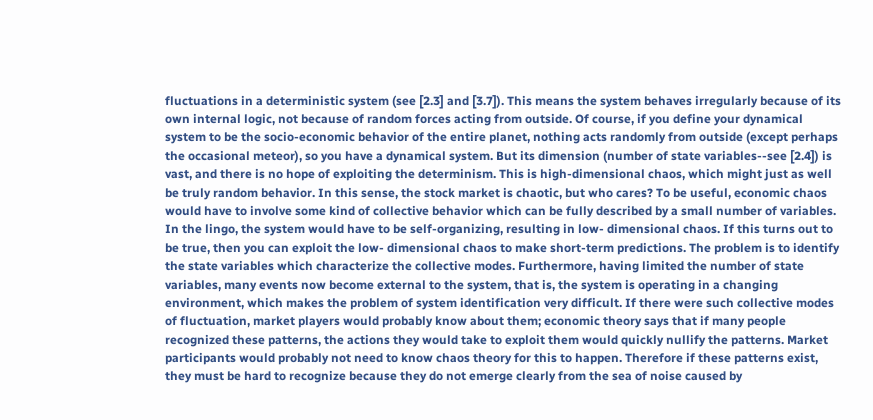fluctuations in a deterministic system (see [2.3] and [3.7]). This means the system behaves irregularly because of its own internal logic, not because of random forces acting from outside. Of course, if you define your dynamical system to be the socio-economic behavior of the entire planet, nothing acts randomly from outside (except perhaps the occasional meteor), so you have a dynamical system. But its dimension (number of state variables--see [2.4]) is vast, and there is no hope of exploiting the determinism. This is high-dimensional chaos, which might just as well be truly random behavior. In this sense, the stock market is chaotic, but who cares? To be useful, economic chaos would have to involve some kind of collective behavior which can be fully described by a small number of variables. In the lingo, the system would have to be self-organizing, resulting in low- dimensional chaos. If this turns out to be true, then you can exploit the low- dimensional chaos to make short-term predictions. The problem is to identify the state variables which characterize the collective modes. Furthermore, having limited the number of state variables, many events now become external to the system, that is, the system is operating in a changing environment, which makes the problem of system identification very difficult. If there were such collective modes of fluctuation, market players would probably know about them; economic theory says that if many people recognized these patterns, the actions they would take to exploit them would quickly nullify the patterns. Market participants would probably not need to know chaos theory for this to happen. Therefore if these patterns exist, they must be hard to recognize because they do not emerge clearly from the sea of noise caused by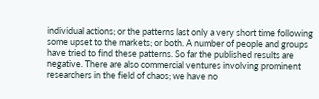individual actions; or the patterns last only a very short time following some upset to the markets; or both. A number of people and groups have tried to find these patterns. So far the published results are negative. There are also commercial ventures involving prominent researchers in the field of chaos; we have no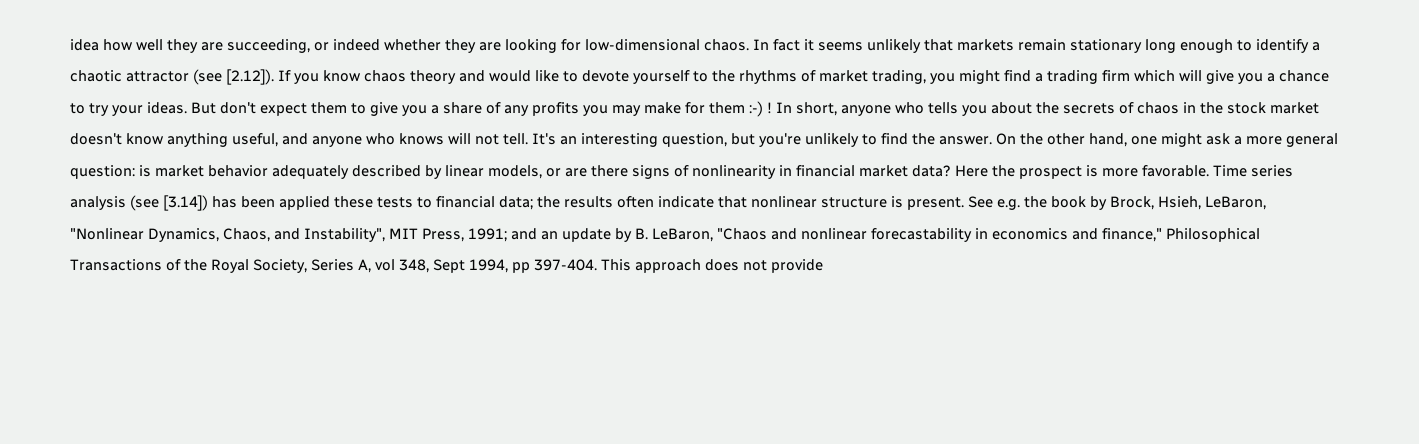idea how well they are succeeding, or indeed whether they are looking for low-dimensional chaos. In fact it seems unlikely that markets remain stationary long enough to identify a chaotic attractor (see [2.12]). If you know chaos theory and would like to devote yourself to the rhythms of market trading, you might find a trading firm which will give you a chance to try your ideas. But don't expect them to give you a share of any profits you may make for them :-) ! In short, anyone who tells you about the secrets of chaos in the stock market doesn't know anything useful, and anyone who knows will not tell. It's an interesting question, but you're unlikely to find the answer. On the other hand, one might ask a more general question: is market behavior adequately described by linear models, or are there signs of nonlinearity in financial market data? Here the prospect is more favorable. Time series analysis (see [3.14]) has been applied these tests to financial data; the results often indicate that nonlinear structure is present. See e.g. the book by Brock, Hsieh, LeBaron, "Nonlinear Dynamics, Chaos, and Instability", MIT Press, 1991; and an update by B. LeBaron, "Chaos and nonlinear forecastability in economics and finance," Philosophical Transactions of the Royal Society, Series A, vol 348, Sept 1994, pp 397-404. This approach does not provide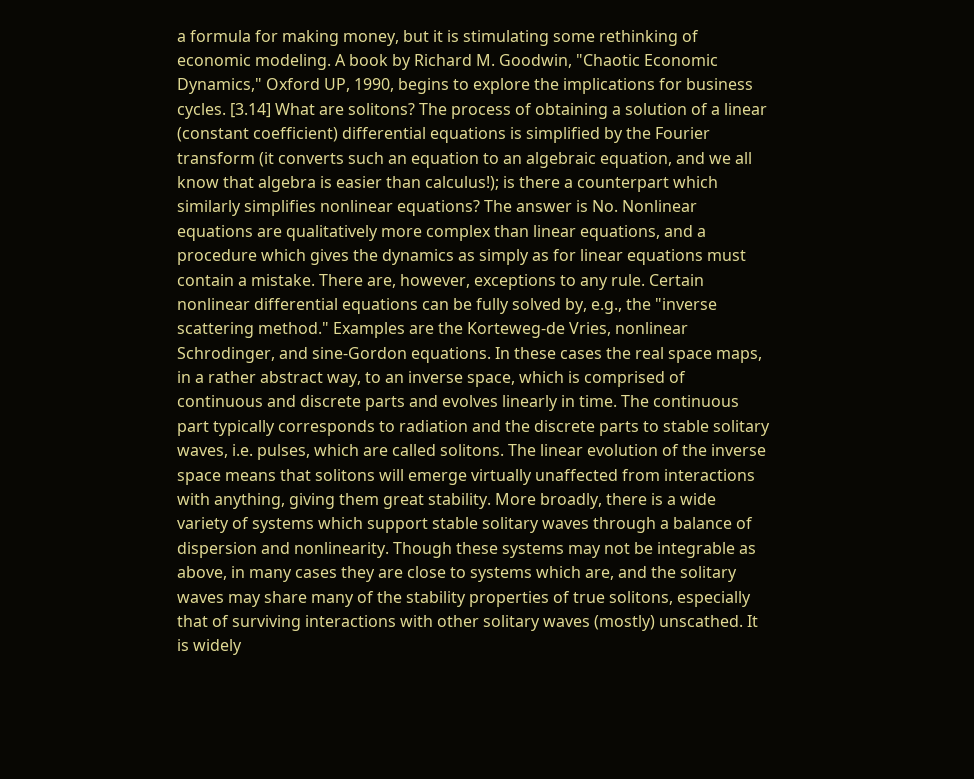a formula for making money, but it is stimulating some rethinking of economic modeling. A book by Richard M. Goodwin, "Chaotic Economic Dynamics," Oxford UP, 1990, begins to explore the implications for business cycles. [3.14] What are solitons? The process of obtaining a solution of a linear (constant coefficient) differential equations is simplified by the Fourier transform (it converts such an equation to an algebraic equation, and we all know that algebra is easier than calculus!); is there a counterpart which similarly simplifies nonlinear equations? The answer is No. Nonlinear equations are qualitatively more complex than linear equations, and a procedure which gives the dynamics as simply as for linear equations must contain a mistake. There are, however, exceptions to any rule. Certain nonlinear differential equations can be fully solved by, e.g., the "inverse scattering method." Examples are the Korteweg-de Vries, nonlinear Schrodinger, and sine-Gordon equations. In these cases the real space maps, in a rather abstract way, to an inverse space, which is comprised of continuous and discrete parts and evolves linearly in time. The continuous part typically corresponds to radiation and the discrete parts to stable solitary waves, i.e. pulses, which are called solitons. The linear evolution of the inverse space means that solitons will emerge virtually unaffected from interactions with anything, giving them great stability. More broadly, there is a wide variety of systems which support stable solitary waves through a balance of dispersion and nonlinearity. Though these systems may not be integrable as above, in many cases they are close to systems which are, and the solitary waves may share many of the stability properties of true solitons, especially that of surviving interactions with other solitary waves (mostly) unscathed. It is widely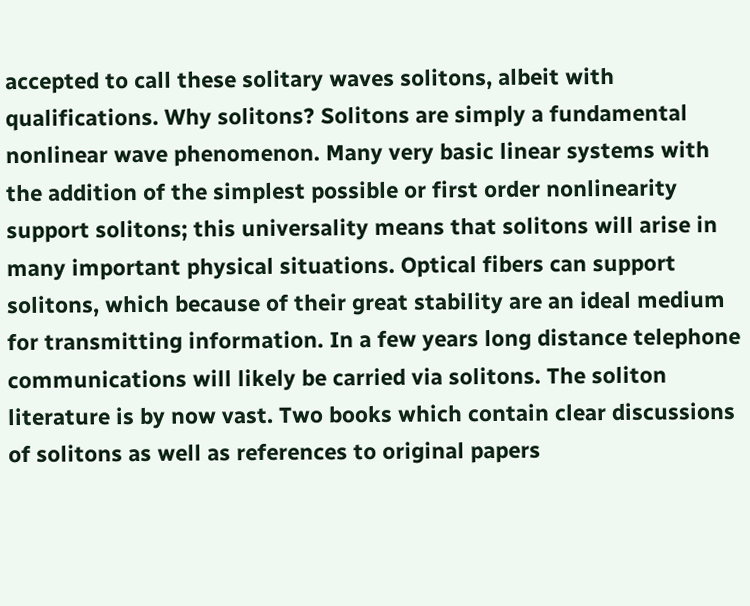accepted to call these solitary waves solitons, albeit with qualifications. Why solitons? Solitons are simply a fundamental nonlinear wave phenomenon. Many very basic linear systems with the addition of the simplest possible or first order nonlinearity support solitons; this universality means that solitons will arise in many important physical situations. Optical fibers can support solitons, which because of their great stability are an ideal medium for transmitting information. In a few years long distance telephone communications will likely be carried via solitons. The soliton literature is by now vast. Two books which contain clear discussions of solitons as well as references to original papers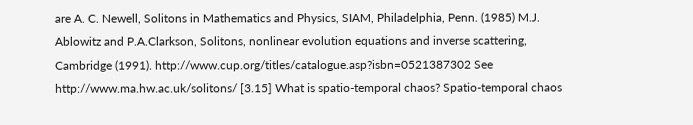are A. C. Newell, Solitons in Mathematics and Physics, SIAM, Philadelphia, Penn. (1985) M.J. Ablowitz and P.A.Clarkson, Solitons, nonlinear evolution equations and inverse scattering, Cambridge (1991). http://www.cup.org/titles/catalogue.asp?isbn=0521387302 See http://www.ma.hw.ac.uk/solitons/ [3.15] What is spatio-temporal chaos? Spatio-temporal chaos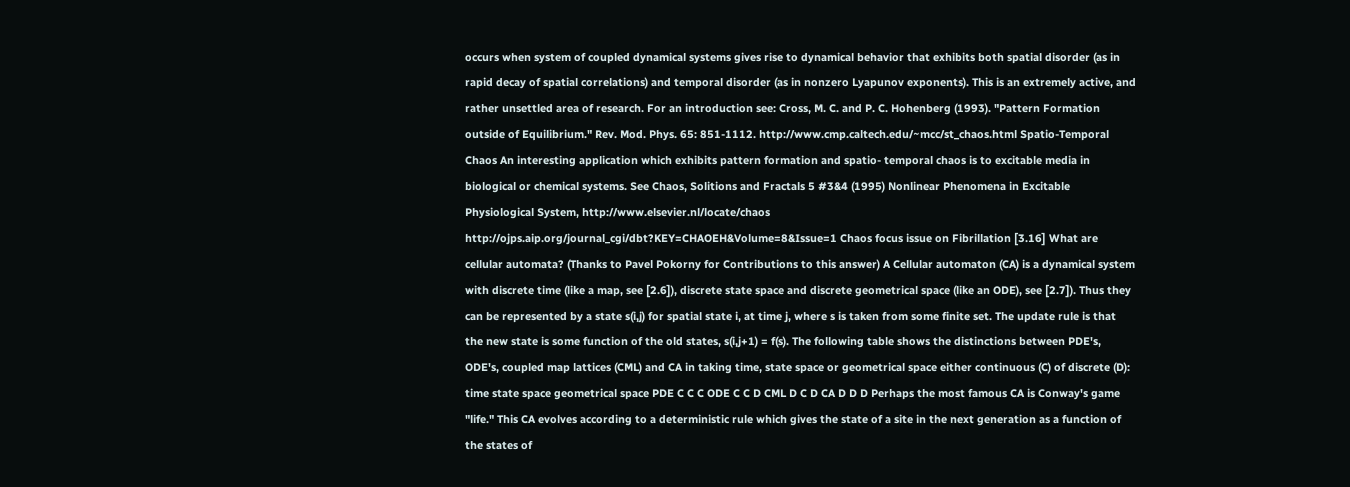occurs when system of coupled dynamical systems gives rise to dynamical behavior that exhibits both spatial disorder (as in rapid decay of spatial correlations) and temporal disorder (as in nonzero Lyapunov exponents). This is an extremely active, and rather unsettled area of research. For an introduction see: Cross, M. C. and P. C. Hohenberg (1993). "Pattern Formation outside of Equilibrium." Rev. Mod. Phys. 65: 851-1112. http://www.cmp.caltech.edu/~mcc/st_chaos.html Spatio-Temporal Chaos An interesting application which exhibits pattern formation and spatio- temporal chaos is to excitable media in biological or chemical systems. See Chaos, Solitions and Fractals 5 #3&4 (1995) Nonlinear Phenomena in Excitable Physiological System, http://www.elsevier.nl/locate/chaos http://ojps.aip.org/journal_cgi/dbt?KEY=CHAOEH&Volume=8&Issue=1 Chaos focus issue on Fibrillation [3.16] What are cellular automata? (Thanks to Pavel Pokorny for Contributions to this answer) A Cellular automaton (CA) is a dynamical system with discrete time (like a map, see [2.6]), discrete state space and discrete geometrical space (like an ODE), see [2.7]). Thus they can be represented by a state s(i,j) for spatial state i, at time j, where s is taken from some finite set. The update rule is that the new state is some function of the old states, s(i,j+1) = f(s). The following table shows the distinctions between PDE's, ODE's, coupled map lattices (CML) and CA in taking time, state space or geometrical space either continuous (C) of discrete (D): time state space geometrical space PDE C C C ODE C C D CML D C D CA D D D Perhaps the most famous CA is Conway's game "life." This CA evolves according to a deterministic rule which gives the state of a site in the next generation as a function of the states of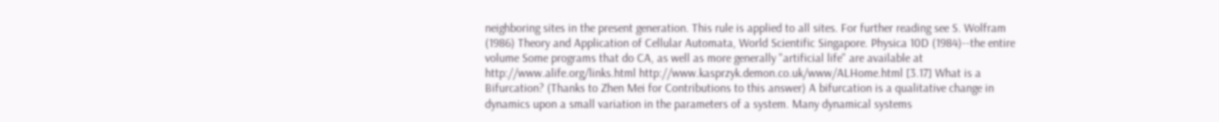neighboring sites in the present generation. This rule is applied to all sites. For further reading see S. Wolfram (1986) Theory and Application of Cellular Automata, World Scientific Singapore. Physica 10D (1984)--the entire volume Some programs that do CA, as well as more generally "artificial life" are available at http://www.alife.org/links.html http://www.kasprzyk.demon.co.uk/www/ALHome.html [3.17] What is a Bifurcation? (Thanks to Zhen Mei for Contributions to this answer) A bifurcation is a qualitative change in dynamics upon a small variation in the parameters of a system. Many dynamical systems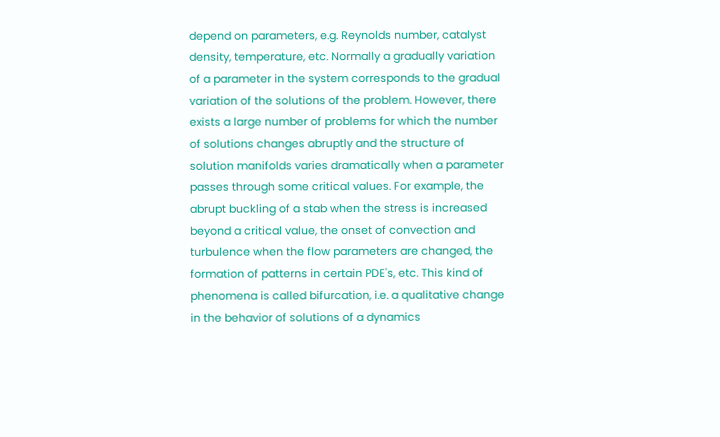depend on parameters, e.g. Reynolds number, catalyst density, temperature, etc. Normally a gradually variation of a parameter in the system corresponds to the gradual variation of the solutions of the problem. However, there exists a large number of problems for which the number of solutions changes abruptly and the structure of solution manifolds varies dramatically when a parameter passes through some critical values. For example, the abrupt buckling of a stab when the stress is increased beyond a critical value, the onset of convection and turbulence when the flow parameters are changed, the formation of patterns in certain PDE's, etc. This kind of phenomena is called bifurcation, i.e. a qualitative change in the behavior of solutions of a dynamics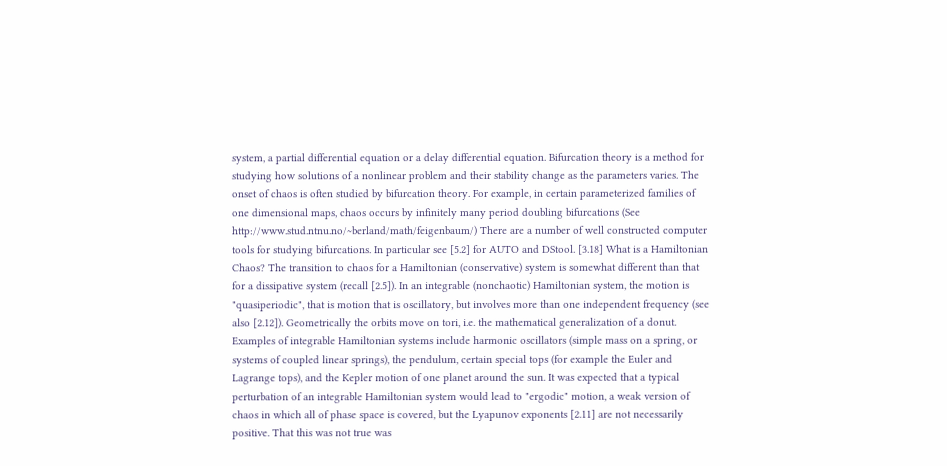system, a partial differential equation or a delay differential equation. Bifurcation theory is a method for studying how solutions of a nonlinear problem and their stability change as the parameters varies. The onset of chaos is often studied by bifurcation theory. For example, in certain parameterized families of one dimensional maps, chaos occurs by infinitely many period doubling bifurcations (See http://www.stud.ntnu.no/~berland/math/feigenbaum/) There are a number of well constructed computer tools for studying bifurcations. In particular see [5.2] for AUTO and DStool. [3.18] What is a Hamiltonian Chaos? The transition to chaos for a Hamiltonian (conservative) system is somewhat different than that for a dissipative system (recall [2.5]). In an integrable (nonchaotic) Hamiltonian system, the motion is "quasiperiodic", that is motion that is oscillatory, but involves more than one independent frequency (see also [2.12]). Geometrically the orbits move on tori, i.e. the mathematical generalization of a donut. Examples of integrable Hamiltonian systems include harmonic oscillators (simple mass on a spring, or systems of coupled linear springs), the pendulum, certain special tops (for example the Euler and Lagrange tops), and the Kepler motion of one planet around the sun. It was expected that a typical perturbation of an integrable Hamiltonian system would lead to "ergodic" motion, a weak version of chaos in which all of phase space is covered, but the Lyapunov exponents [2.11] are not necessarily positive. That this was not true was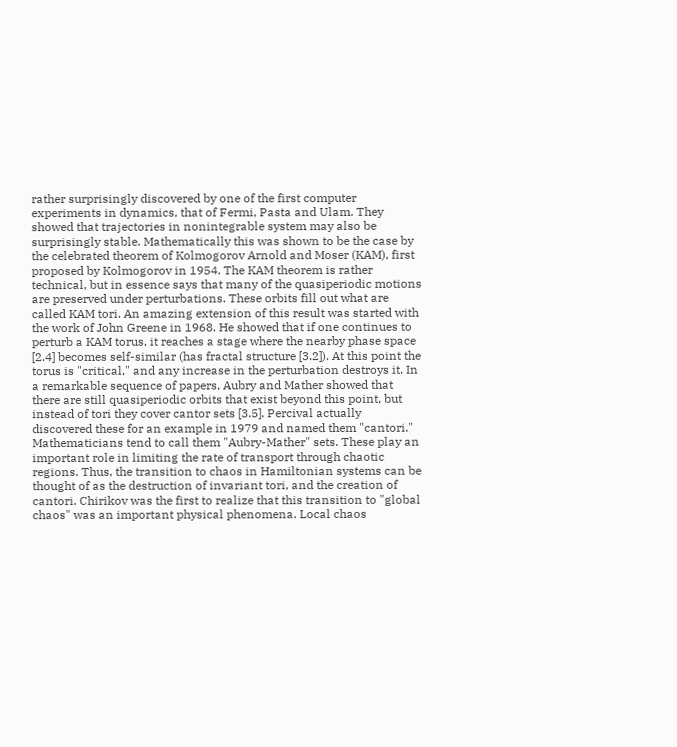rather surprisingly discovered by one of the first computer experiments in dynamics, that of Fermi, Pasta and Ulam. They showed that trajectories in nonintegrable system may also be surprisingly stable. Mathematically this was shown to be the case by the celebrated theorem of Kolmogorov Arnold and Moser (KAM), first proposed by Kolmogorov in 1954. The KAM theorem is rather technical, but in essence says that many of the quasiperiodic motions are preserved under perturbations. These orbits fill out what are called KAM tori. An amazing extension of this result was started with the work of John Greene in 1968. He showed that if one continues to perturb a KAM torus, it reaches a stage where the nearby phase space [2.4] becomes self-similar (has fractal structure [3.2]). At this point the torus is "critical," and any increase in the perturbation destroys it. In a remarkable sequence of papers, Aubry and Mather showed that there are still quasiperiodic orbits that exist beyond this point, but instead of tori they cover cantor sets [3.5]. Percival actually discovered these for an example in 1979 and named them "cantori." Mathematicians tend to call them "Aubry-Mather" sets. These play an important role in limiting the rate of transport through chaotic regions. Thus, the transition to chaos in Hamiltonian systems can be thought of as the destruction of invariant tori, and the creation of cantori. Chirikov was the first to realize that this transition to "global chaos" was an important physical phenomena. Local chaos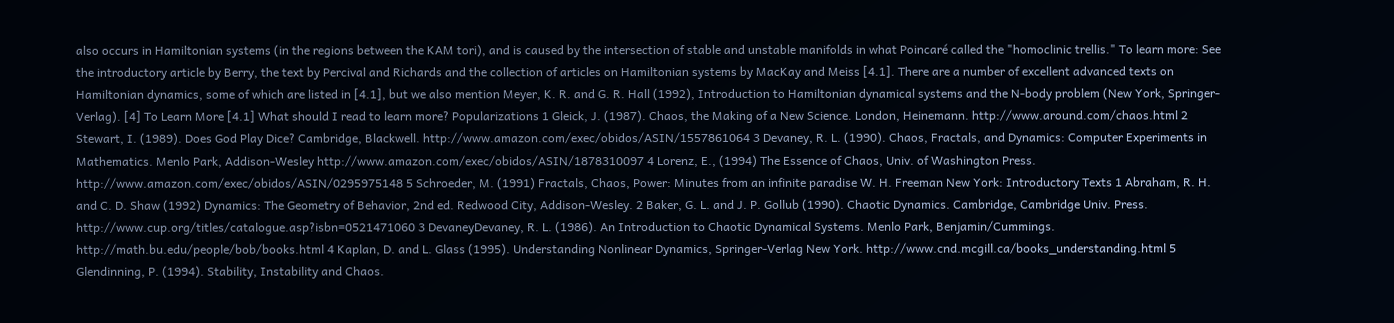also occurs in Hamiltonian systems (in the regions between the KAM tori), and is caused by the intersection of stable and unstable manifolds in what Poincaré called the "homoclinic trellis." To learn more: See the introductory article by Berry, the text by Percival and Richards and the collection of articles on Hamiltonian systems by MacKay and Meiss [4.1]. There are a number of excellent advanced texts on Hamiltonian dynamics, some of which are listed in [4.1], but we also mention Meyer, K. R. and G. R. Hall (1992), Introduction to Hamiltonian dynamical systems and the N-body problem (New York, Springer-Verlag). [4] To Learn More [4.1] What should I read to learn more? Popularizations 1 Gleick, J. (1987). Chaos, the Making of a New Science. London, Heinemann. http://www.around.com/chaos.html 2 Stewart, I. (1989). Does God Play Dice? Cambridge, Blackwell. http://www.amazon.com/exec/obidos/ASIN/1557861064 3 Devaney, R. L. (1990). Chaos, Fractals, and Dynamics: Computer Experiments in Mathematics. Menlo Park, Addison-Wesley http://www.amazon.com/exec/obidos/ASIN/1878310097 4 Lorenz, E., (1994) The Essence of Chaos, Univ. of Washington Press. http://www.amazon.com/exec/obidos/ASIN/0295975148 5 Schroeder, M. (1991) Fractals, Chaos, Power: Minutes from an infinite paradise W. H. Freeman New York: Introductory Texts 1 Abraham, R. H. and C. D. Shaw (1992) Dynamics: The Geometry of Behavior, 2nd ed. Redwood City, Addison-Wesley. 2 Baker, G. L. and J. P. Gollub (1990). Chaotic Dynamics. Cambridge, Cambridge Univ. Press. http://www.cup.org/titles/catalogue.asp?isbn=0521471060 3 DevaneyDevaney, R. L. (1986). An Introduction to Chaotic Dynamical Systems. Menlo Park, Benjamin/Cummings. http://math.bu.edu/people/bob/books.html 4 Kaplan, D. and L. Glass (1995). Understanding Nonlinear Dynamics, Springer-Verlag New York. http://www.cnd.mcgill.ca/books_understanding.html 5 Glendinning, P. (1994). Stability, Instability and Chaos.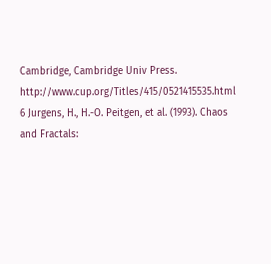Cambridge, Cambridge Univ Press. http://www.cup.org/Titles/415/0521415535.html 6 Jurgens, H., H.-O. Peitgen, et al. (1993). Chaos and Fractals: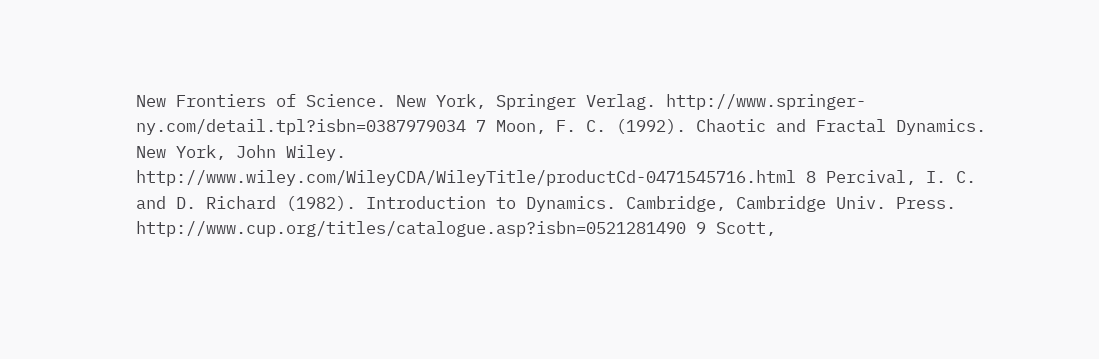New Frontiers of Science. New York, Springer Verlag. http://www.springer-ny.com/detail.tpl?isbn=0387979034 7 Moon, F. C. (1992). Chaotic and Fractal Dynamics. New York, John Wiley. http://www.wiley.com/WileyCDA/WileyTitle/productCd-0471545716.html 8 Percival, I. C. and D. Richard (1982). Introduction to Dynamics. Cambridge, Cambridge Univ. Press. http://www.cup.org/titles/catalogue.asp?isbn=0521281490 9 Scott,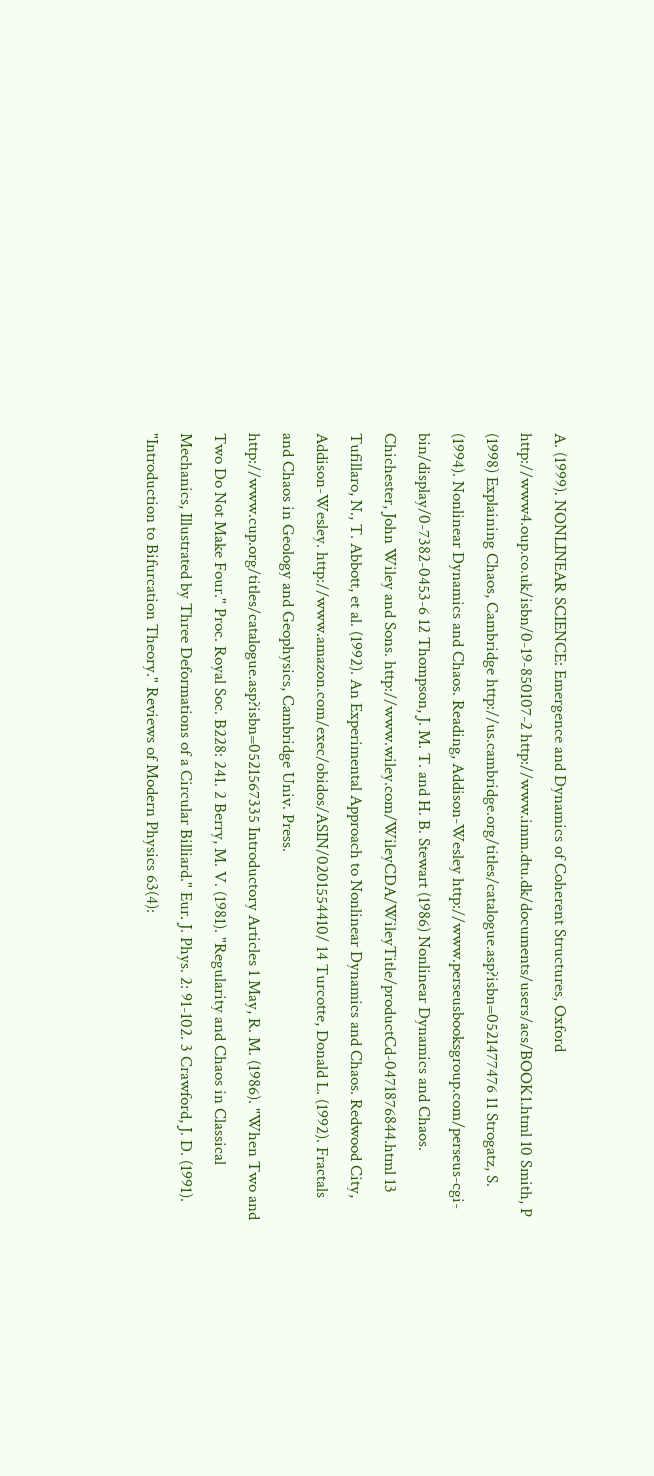A. (1999). NONLINEAR SCIENCE: Emergence and Dynamics of Coherent Structures, Oxford http://www4.oup.co.uk/isbn/0-19-850107-2 http://www.imm.dtu.dk/documents/users/acs/BOOK1.html 10 Smith, P (1998) Explaining Chaos, Cambridge http://us.cambridge.org/titles/catalogue.asp?isbn=0521477476 11 Strogatz, S. (1994). Nonlinear Dynamics and Chaos. Reading, Addison-Wesley http://www.perseusbooksgroup.com/perseus-cgi-bin/display/0-7382-0453-6 12 Thompson, J. M. T. and H. B. Stewart (1986) Nonlinear Dynamics and Chaos. Chichester, John Wiley and Sons. http://www.wiley.com/WileyCDA/WileyTitle/productCd-0471876844.html 13 Tufillaro, N., T. Abbott, et al. (1992). An Experimental Approach to Nonlinear Dynamics and Chaos. Redwood City, Addison-Wesley. http://www.amazon.com/exec/obidos/ASIN/0201554410/ 14 Turcotte, Donald L. (1992). Fractals and Chaos in Geology and Geophysics, Cambridge Univ. Press. http://www.cup.org/titles/catalogue.asp?isbn=0521567335 Introductory Articles 1 May, R. M. (1986). "When Two and Two Do Not Make Four." Proc. Royal Soc. B228: 241. 2 Berry, M. V. (1981). "Regularity and Chaos in Classical Mechanics, Illustrated by Three Deformations of a Circular Billiard." Eur. J. Phys. 2: 91-102. 3 Crawford, J. D. (1991). "Introduction to Bifurcation Theory." Reviews of Modern Physics 63(4):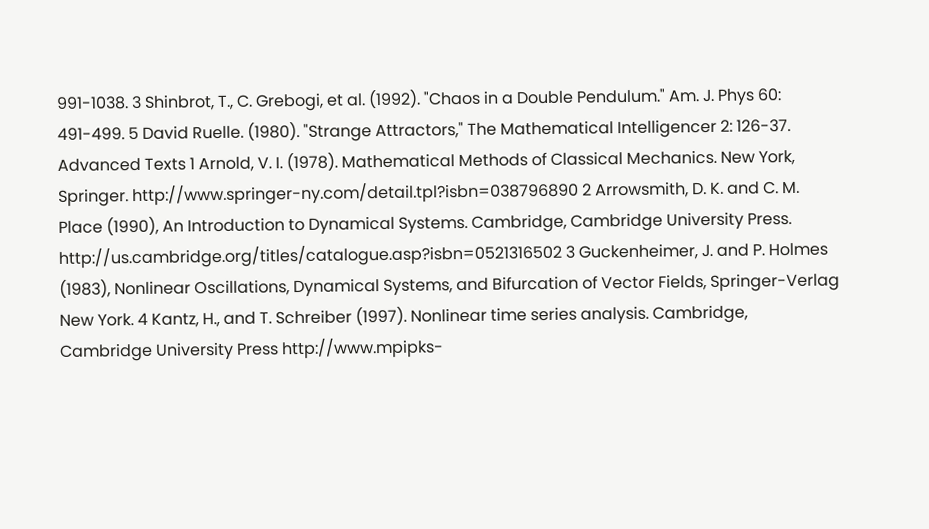991-1038. 3 Shinbrot, T., C. Grebogi, et al. (1992). "Chaos in a Double Pendulum." Am. J. Phys 60: 491-499. 5 David Ruelle. (1980). "Strange Attractors," The Mathematical Intelligencer 2: 126-37. Advanced Texts 1 Arnold, V. I. (1978). Mathematical Methods of Classical Mechanics. New York, Springer. http://www.springer-ny.com/detail.tpl?isbn=038796890 2 Arrowsmith, D. K. and C. M. Place (1990), An Introduction to Dynamical Systems. Cambridge, Cambridge University Press. http://us.cambridge.org/titles/catalogue.asp?isbn=0521316502 3 Guckenheimer, J. and P. Holmes (1983), Nonlinear Oscillations, Dynamical Systems, and Bifurcation of Vector Fields, Springer-Verlag New York. 4 Kantz, H., and T. Schreiber (1997). Nonlinear time series analysis. Cambridge, Cambridge University Press http://www.mpipks-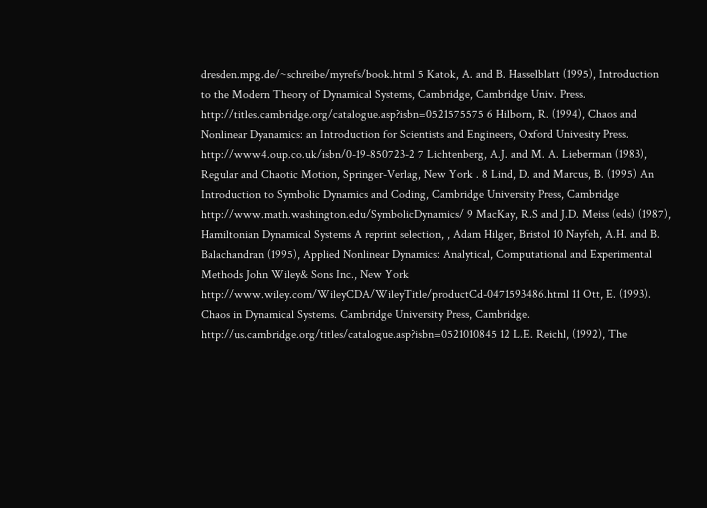dresden.mpg.de/~schreibe/myrefs/book.html 5 Katok, A. and B. Hasselblatt (1995), Introduction to the Modern Theory of Dynamical Systems, Cambridge, Cambridge Univ. Press. http://titles.cambridge.org/catalogue.asp?isbn=0521575575 6 Hilborn, R. (1994), Chaos and Nonlinear Dyanamics: an Introduction for Scientists and Engineers, Oxford Univesity Press. http://www4.oup.co.uk/isbn/0-19-850723-2 7 Lichtenberg, A.J. and M. A. Lieberman (1983), Regular and Chaotic Motion, Springer-Verlag, New York . 8 Lind, D. and Marcus, B. (1995) An Introduction to Symbolic Dynamics and Coding, Cambridge University Press, Cambridge http://www.math.washington.edu/SymbolicDynamics/ 9 MacKay, R.S and J.D. Meiss (eds) (1987), Hamiltonian Dynamical Systems A reprint selection, , Adam Hilger, Bristol 10 Nayfeh, A.H. and B. Balachandran (1995), Applied Nonlinear Dynamics: Analytical, Computational and Experimental Methods John Wiley& Sons Inc., New York http://www.wiley.com/WileyCDA/WileyTitle/productCd-0471593486.html 11 Ott, E. (1993). Chaos in Dynamical Systems. Cambridge University Press, Cambridge. http://us.cambridge.org/titles/catalogue.asp?isbn=0521010845 12 L.E. Reichl, (1992), The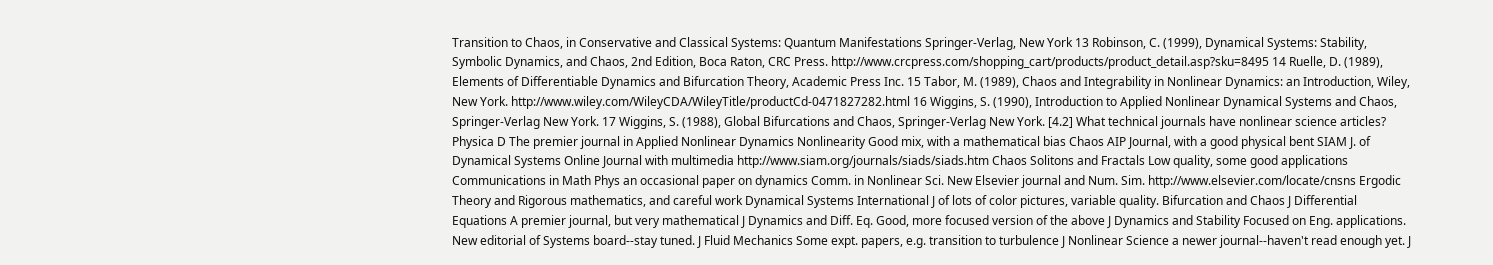Transition to Chaos, in Conservative and Classical Systems: Quantum Manifestations Springer-Verlag, New York 13 Robinson, C. (1999), Dynamical Systems: Stability, Symbolic Dynamics, and Chaos, 2nd Edition, Boca Raton, CRC Press. http://www.crcpress.com/shopping_cart/products/product_detail.asp?sku=8495 14 Ruelle, D. (1989), Elements of Differentiable Dynamics and Bifurcation Theory, Academic Press Inc. 15 Tabor, M. (1989), Chaos and Integrability in Nonlinear Dynamics: an Introduction, Wiley, New York. http://www.wiley.com/WileyCDA/WileyTitle/productCd-0471827282.html 16 Wiggins, S. (1990), Introduction to Applied Nonlinear Dynamical Systems and Chaos, Springer-Verlag New York. 17 Wiggins, S. (1988), Global Bifurcations and Chaos, Springer-Verlag New York. [4.2] What technical journals have nonlinear science articles? Physica D The premier journal in Applied Nonlinear Dynamics Nonlinearity Good mix, with a mathematical bias Chaos AIP Journal, with a good physical bent SIAM J. of Dynamical Systems Online Journal with multimedia http://www.siam.org/journals/siads/siads.htm Chaos Solitons and Fractals Low quality, some good applications Communications in Math Phys an occasional paper on dynamics Comm. in Nonlinear Sci. New Elsevier journal and Num. Sim. http://www.elsevier.com/locate/cnsns Ergodic Theory and Rigorous mathematics, and careful work Dynamical Systems International J of lots of color pictures, variable quality. Bifurcation and Chaos J Differential Equations A premier journal, but very mathematical J Dynamics and Diff. Eq. Good, more focused version of the above J Dynamics and Stability Focused on Eng. applications. New editorial of Systems board--stay tuned. J Fluid Mechanics Some expt. papers, e.g. transition to turbulence J Nonlinear Science a newer journal--haven't read enough yet. J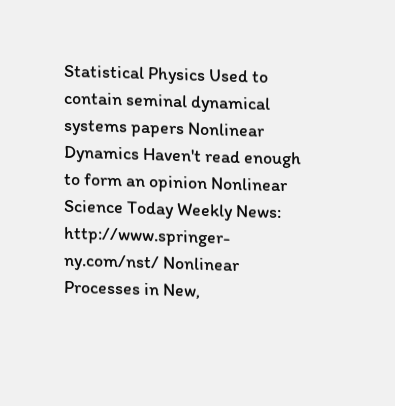Statistical Physics Used to contain seminal dynamical systems papers Nonlinear Dynamics Haven't read enough to form an opinion Nonlinear Science Today Weekly News: http://www.springer-ny.com/nst/ Nonlinear Processes in New,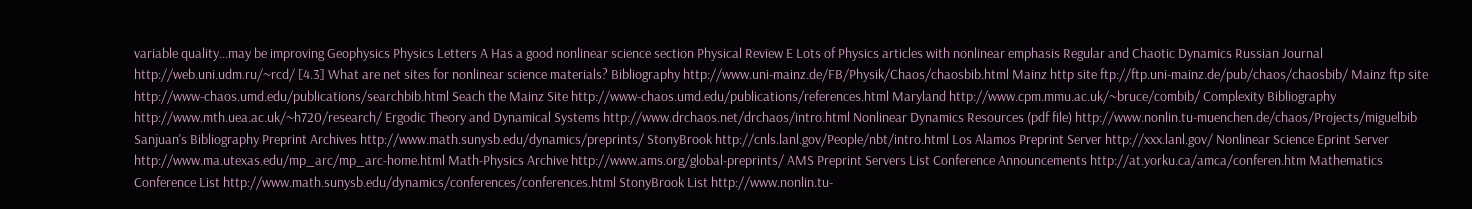variable quality...may be improving Geophysics Physics Letters A Has a good nonlinear science section Physical Review E Lots of Physics articles with nonlinear emphasis Regular and Chaotic Dynamics Russian Journal http://web.uni.udm.ru/~rcd/ [4.3] What are net sites for nonlinear science materials? Bibliography http://www.uni-mainz.de/FB/Physik/Chaos/chaosbib.html Mainz http site ftp://ftp.uni-mainz.de/pub/chaos/chaosbib/ Mainz ftp site http://www-chaos.umd.edu/publications/searchbib.html Seach the Mainz Site http://www-chaos.umd.edu/publications/references.html Maryland http://www.cpm.mmu.ac.uk/~bruce/combib/ Complexity Bibliography http://www.mth.uea.ac.uk/~h720/research/ Ergodic Theory and Dynamical Systems http://www.drchaos.net/drchaos/intro.html Nonlinear Dynamics Resources (pdf file) http://www.nonlin.tu-muenchen.de/chaos/Projects/miguelbib Sanjuan's Bibliography Preprint Archives http://www.math.sunysb.edu/dynamics/preprints/ StonyBrook http://cnls.lanl.gov/People/nbt/intro.html Los Alamos Preprint Server http://xxx.lanl.gov/ Nonlinear Science Eprint Server http://www.ma.utexas.edu/mp_arc/mp_arc-home.html Math-Physics Archive http://www.ams.org/global-preprints/ AMS Preprint Servers List Conference Announcements http://at.yorku.ca/amca/conferen.htm Mathematics Conference List http://www.math.sunysb.edu/dynamics/conferences/conferences.html StonyBrook List http://www.nonlin.tu-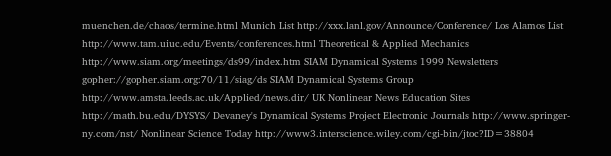muenchen.de/chaos/termine.html Munich List http://xxx.lanl.gov/Announce/Conference/ Los Alamos List http://www.tam.uiuc.edu/Events/conferences.html Theoretical & Applied Mechanics http://www.siam.org/meetings/ds99/index.htm SIAM Dynamical Systems 1999 Newsletters gopher://gopher.siam.org:70/11/siag/ds SIAM Dynamical Systems Group http://www.amsta.leeds.ac.uk/Applied/news.dir/ UK Nonlinear News Education Sites http://math.bu.edu/DYSYS/ Devaney's Dynamical Systems Project Electronic Journals http://www.springer-ny.com/nst/ Nonlinear Science Today http://www3.interscience.wiley.com/cgi-bin/jtoc?ID=38804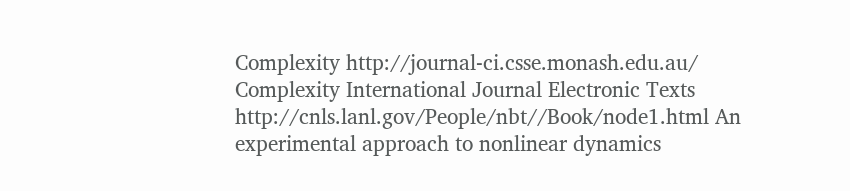Complexity http://journal-ci.csse.monash.edu.au/ Complexity International Journal Electronic Texts http://cnls.lanl.gov/People/nbt//Book/node1.html An experimental approach to nonlinear dynamics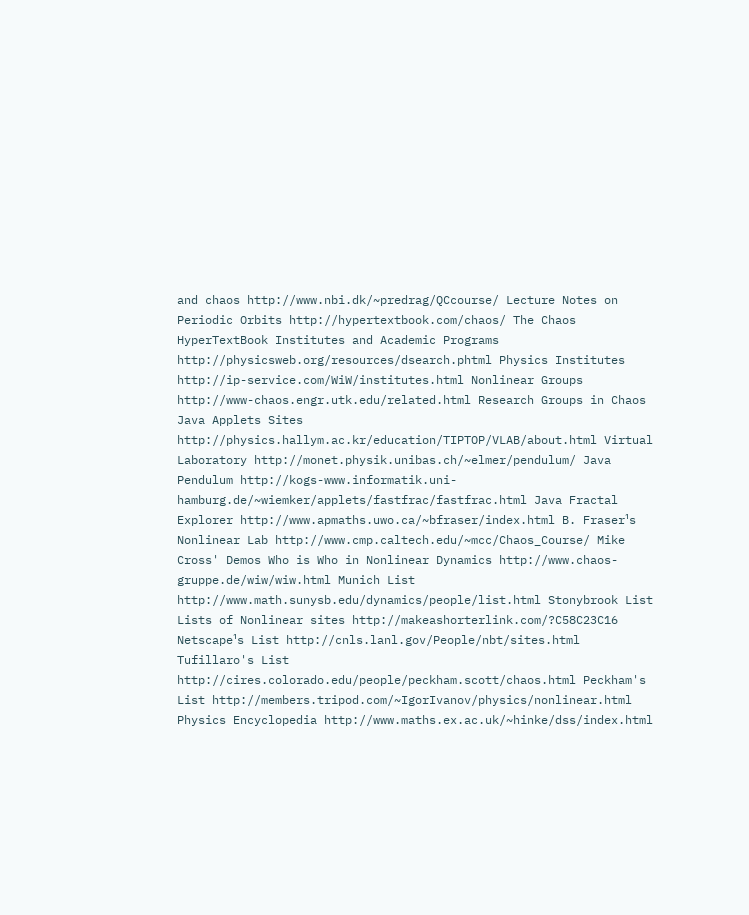and chaos http://www.nbi.dk/~predrag/QCcourse/ Lecture Notes on Periodic Orbits http://hypertextbook.com/chaos/ The Chaos HyperTextBook Institutes and Academic Programs http://physicsweb.org/resources/dsearch.phtml Physics Institutes http://ip-service.com/WiW/institutes.html Nonlinear Groups http://www-chaos.engr.utk.edu/related.html Research Groups in Chaos Java Applets Sites http://physics.hallym.ac.kr/education/TIPTOP/VLAB/about.html Virtual Laboratory http://monet.physik.unibas.ch/~elmer/pendulum/ Java Pendulum http://kogs-www.informatik.uni-hamburg.de/~wiemker/applets/fastfrac/fastfrac.html Java Fractal Explorer http://www.apmaths.uwo.ca/~bfraser/index.html B. Fraser¹s Nonlinear Lab http://www.cmp.caltech.edu/~mcc/Chaos_Course/ Mike Cross' Demos Who is Who in Nonlinear Dynamics http://www.chaos-gruppe.de/wiw/wiw.html Munich List http://www.math.sunysb.edu/dynamics/people/list.html Stonybrook List Lists of Nonlinear sites http://makeashorterlink.com/?C58C23C16 Netscape¹s List http://cnls.lanl.gov/People/nbt/sites.html Tufillaro's List http://cires.colorado.edu/people/peckham.scott/chaos.html Peckham's List http://members.tripod.com/~IgorIvanov/physics/nonlinear.html Physics Encyclopedia http://www.maths.ex.ac.uk/~hinke/dss/index.html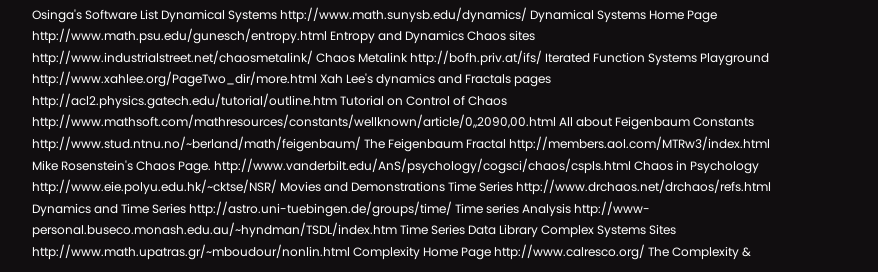Osinga's Software List Dynamical Systems http://www.math.sunysb.edu/dynamics/ Dynamical Systems Home Page http://www.math.psu.edu/gunesch/entropy.html Entropy and Dynamics Chaos sites http://www.industrialstreet.net/chaosmetalink/ Chaos Metalink http://bofh.priv.at/ifs/ Iterated Function Systems Playground http://www.xahlee.org/PageTwo_dir/more.html Xah Lee's dynamics and Fractals pages http://acl2.physics.gatech.edu/tutorial/outline.htm Tutorial on Control of Chaos http://www.mathsoft.com/mathresources/constants/wellknown/article/0,,2090,00.html All about Feigenbaum Constants http://www.stud.ntnu.no/~berland/math/feigenbaum/ The Feigenbaum Fractal http://members.aol.com/MTRw3/index.html Mike Rosenstein's Chaos Page. http://www.vanderbilt.edu/AnS/psychology/cogsci/chaos/cspls.html Chaos in Psychology http://www.eie.polyu.edu.hk/~cktse/NSR/ Movies and Demonstrations Time Series http://www.drchaos.net/drchaos/refs.html Dynamics and Time Series http://astro.uni-tuebingen.de/groups/time/ Time series Analysis http://www-personal.buseco.monash.edu.au/~hyndman/TSDL/index.htm Time Series Data Library Complex Systems Sites http://www.math.upatras.gr/~mboudour/nonlin.html Complexity Home Page http://www.calresco.org/ The Complexity &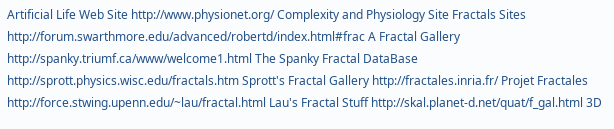Artificial Life Web Site http://www.physionet.org/ Complexity and Physiology Site Fractals Sites http://forum.swarthmore.edu/advanced/robertd/index.html#frac A Fractal Gallery http://spanky.triumf.ca/www/welcome1.html The Spanky Fractal DataBase http://sprott.physics.wisc.edu/fractals.htm Sprott's Fractal Gallery http://fractales.inria.fr/ Projet Fractales http://force.stwing.upenn.edu/~lau/fractal.html Lau's Fractal Stuff http://skal.planet-d.net/quat/f_gal.html 3D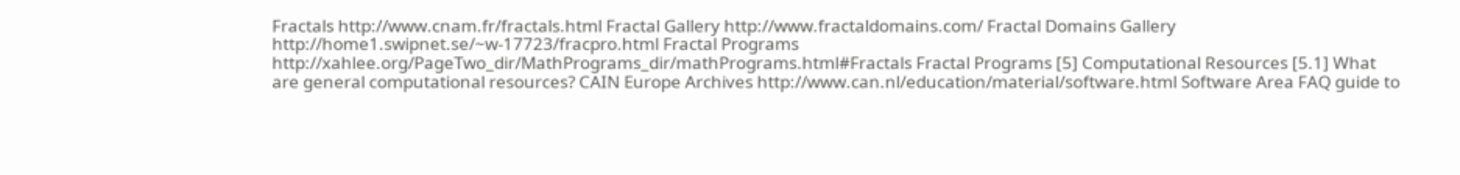Fractals http://www.cnam.fr/fractals.html Fractal Gallery http://www.fractaldomains.com/ Fractal Domains Gallery http://home1.swipnet.se/~w-17723/fracpro.html Fractal Programs http://xahlee.org/PageTwo_dir/MathPrograms_dir/mathPrograms.html#Fractals Fractal Programs [5] Computational Resources [5.1] What are general computational resources? CAIN Europe Archives http://www.can.nl/education/material/software.html Software Area FAQ guide to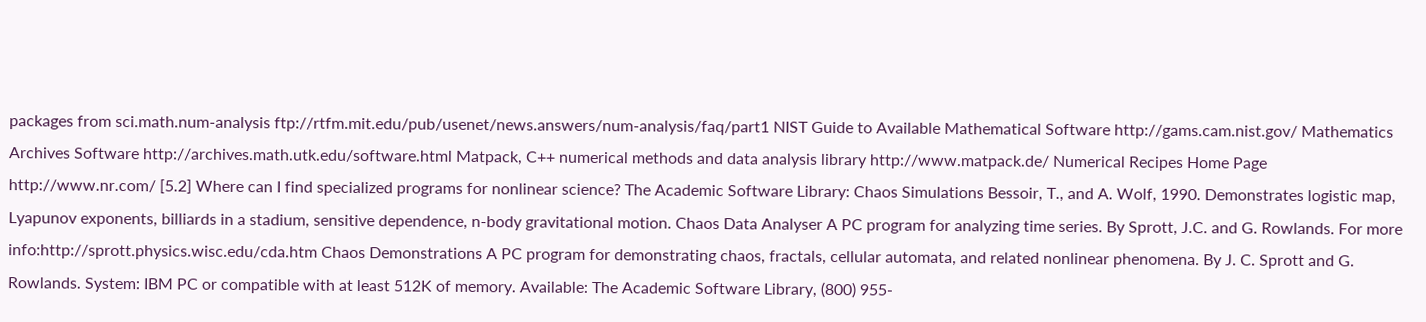packages from sci.math.num-analysis ftp://rtfm.mit.edu/pub/usenet/news.answers/num-analysis/faq/part1 NIST Guide to Available Mathematical Software http://gams.cam.nist.gov/ Mathematics Archives Software http://archives.math.utk.edu/software.html Matpack, C++ numerical methods and data analysis library http://www.matpack.de/ Numerical Recipes Home Page http://www.nr.com/ [5.2] Where can I find specialized programs for nonlinear science? The Academic Software Library: Chaos Simulations Bessoir, T., and A. Wolf, 1990. Demonstrates logistic map, Lyapunov exponents, billiards in a stadium, sensitive dependence, n-body gravitational motion. Chaos Data Analyser A PC program for analyzing time series. By Sprott, J.C. and G. Rowlands. For more info:http://sprott.physics.wisc.edu/cda.htm Chaos Demonstrations A PC program for demonstrating chaos, fractals, cellular automata, and related nonlinear phenomena. By J. C. Sprott and G. Rowlands. System: IBM PC or compatible with at least 512K of memory. Available: The Academic Software Library, (800) 955-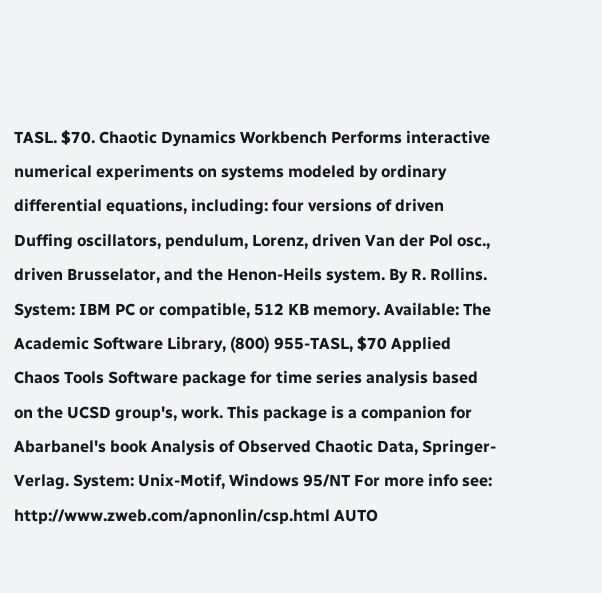TASL. $70. Chaotic Dynamics Workbench Performs interactive numerical experiments on systems modeled by ordinary differential equations, including: four versions of driven Duffing oscillators, pendulum, Lorenz, driven Van der Pol osc., driven Brusselator, and the Henon-Heils system. By R. Rollins. System: IBM PC or compatible, 512 KB memory. Available: The Academic Software Library, (800) 955-TASL, $70 Applied Chaos Tools Software package for time series analysis based on the UCSD group's, work. This package is a companion for Abarbanel's book Analysis of Observed Chaotic Data, Springer-Verlag. System: Unix-Motif, Windows 95/NT For more info see: http://www.zweb.com/apnonlin/csp.html AUTO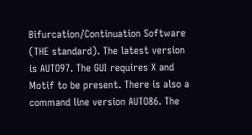Bifurcation/Continuation Software (THE standard). The latest version is AUTO97. The GUI requires X and Motif to be present. There is also a command line version AUTO86. The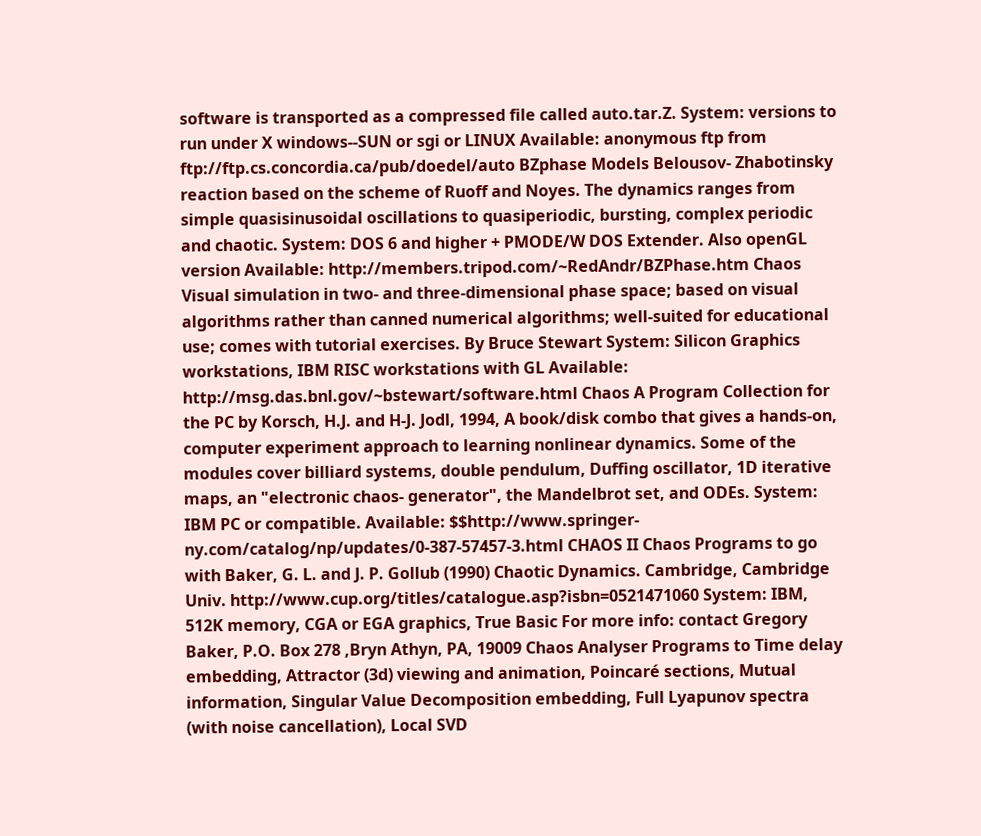software is transported as a compressed file called auto.tar.Z. System: versions to run under X windows--SUN or sgi or LINUX Available: anonymous ftp from ftp://ftp.cs.concordia.ca/pub/doedel/auto BZphase Models Belousov- Zhabotinsky reaction based on the scheme of Ruoff and Noyes. The dynamics ranges from simple quasisinusoidal oscillations to quasiperiodic, bursting, complex periodic and chaotic. System: DOS 6 and higher + PMODE/W DOS Extender. Also openGL version Available: http://members.tripod.com/~RedAndr/BZPhase.htm Chaos Visual simulation in two- and three-dimensional phase space; based on visual algorithms rather than canned numerical algorithms; well-suited for educational use; comes with tutorial exercises. By Bruce Stewart System: Silicon Graphics workstations, IBM RISC workstations with GL Available: http://msg.das.bnl.gov/~bstewart/software.html Chaos A Program Collection for the PC by Korsch, H.J. and H-J. Jodl, 1994, A book/disk combo that gives a hands-on, computer experiment approach to learning nonlinear dynamics. Some of the modules cover billiard systems, double pendulum, Duffing oscillator, 1D iterative maps, an "electronic chaos- generator", the Mandelbrot set, and ODEs. System: IBM PC or compatible. Available: $$http://www.springer-ny.com/catalog/np/updates/0-387-57457-3.html CHAOS II Chaos Programs to go with Baker, G. L. and J. P. Gollub (1990) Chaotic Dynamics. Cambridge, Cambridge Univ. http://www.cup.org/titles/catalogue.asp?isbn=0521471060 System: IBM, 512K memory, CGA or EGA graphics, True Basic For more info: contact Gregory Baker, P.O. Box 278 ,Bryn Athyn, PA, 19009 Chaos Analyser Programs to Time delay embedding, Attractor (3d) viewing and animation, Poincaré sections, Mutual information, Singular Value Decomposition embedding, Full Lyapunov spectra (with noise cancellation), Local SVD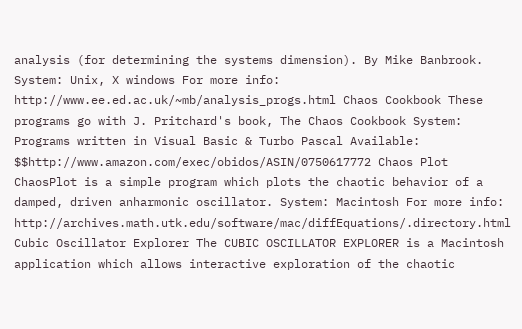analysis (for determining the systems dimension). By Mike Banbrook. System: Unix, X windows For more info: http://www.ee.ed.ac.uk/~mb/analysis_progs.html Chaos Cookbook These programs go with J. Pritchard's book, The Chaos Cookbook System: Programs written in Visual Basic & Turbo Pascal Available: $$http://www.amazon.com/exec/obidos/ASIN/0750617772 Chaos Plot ChaosPlot is a simple program which plots the chaotic behavior of a damped, driven anharmonic oscillator. System: Macintosh For more info: http://archives.math.utk.edu/software/mac/diffEquations/.directory.html Cubic Oscillator Explorer The CUBIC OSCILLATOR EXPLORER is a Macintosh application which allows interactive exploration of the chaotic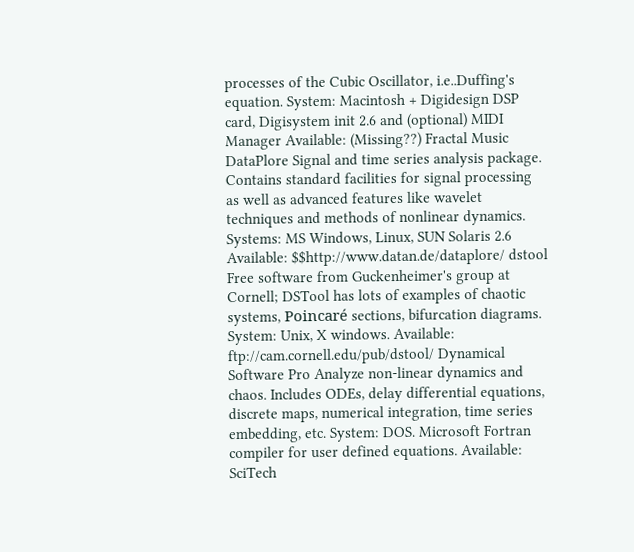processes of the Cubic Oscillator, i.e..Duffing's equation. System: Macintosh + Digidesign DSP card, Digisystem init 2.6 and (optional) MIDI Manager Available: (Missing??) Fractal Music DataPlore Signal and time series analysis package. Contains standard facilities for signal processing as well as advanced features like wavelet techniques and methods of nonlinear dynamics. Systems: MS Windows, Linux, SUN Solaris 2.6 Available: $$http://www.datan.de/dataplore/ dstool Free software from Guckenheimer's group at Cornell; DSTool has lots of examples of chaotic systems, Poincaré sections, bifurcation diagrams. System: Unix, X windows. Available: ftp://cam.cornell.edu/pub/dstool/ Dynamical Software Pro Analyze non-linear dynamics and chaos. Includes ODEs, delay differential equations, discrete maps, numerical integration, time series embedding, etc. System: DOS. Microsoft Fortran compiler for user defined equations. Available: SciTech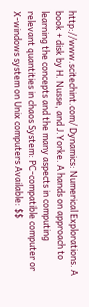http://www.scitechint.com/ Dynamics: Numerical Explorations. A book + disk by H. Nusse, and J.Yorke. A hands on approach to learning the concepts and the many aspects in computing relevant quantities in chaos System: PC-compatible computer or X-windows system on Unix computers Available: $$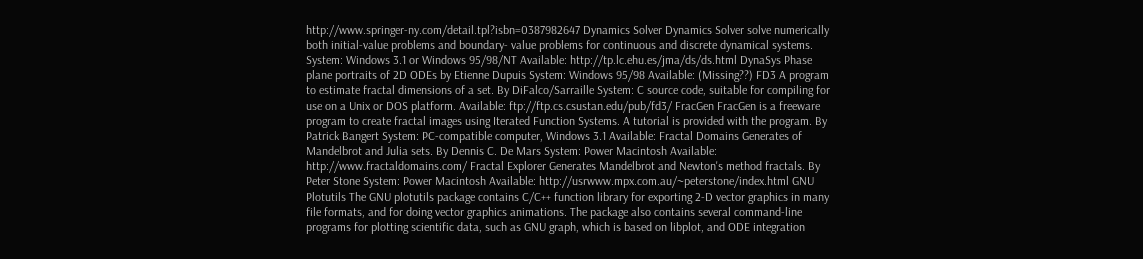http://www.springer-ny.com/detail.tpl?isbn=0387982647 Dynamics Solver Dynamics Solver solve numerically both initial-value problems and boundary- value problems for continuous and discrete dynamical systems. System: Windows 3.1 or Windows 95/98/NT Available: http://tp.lc.ehu.es/jma/ds/ds.html DynaSys Phase plane portraits of 2D ODEs by Etienne Dupuis System: Windows 95/98 Available: (Missing??) FD3 A program to estimate fractal dimensions of a set. By DiFalco/Sarraille System: C source code, suitable for compiling for use on a Unix or DOS platform. Available: ftp://ftp.cs.csustan.edu/pub/fd3/ FracGen FracGen is a freeware program to create fractal images using Iterated Function Systems. A tutorial is provided with the program. By Patrick Bangert System: PC-compatible computer, Windows 3.1 Available: Fractal Domains Generates of Mandelbrot and Julia sets. By Dennis C. De Mars System: Power Macintosh Available: http://www.fractaldomains.com/ Fractal Explorer Generates Mandelbrot and Newton's method fractals. By Peter Stone System: Power Macintosh Available: http://usrwww.mpx.com.au/~peterstone/index.html GNU Plotutils The GNU plotutils package contains C/C++ function library for exporting 2-D vector graphics in many file formats, and for doing vector graphics animations. The package also contains several command-line programs for plotting scientific data, such as GNU graph, which is based on libplot, and ODE integration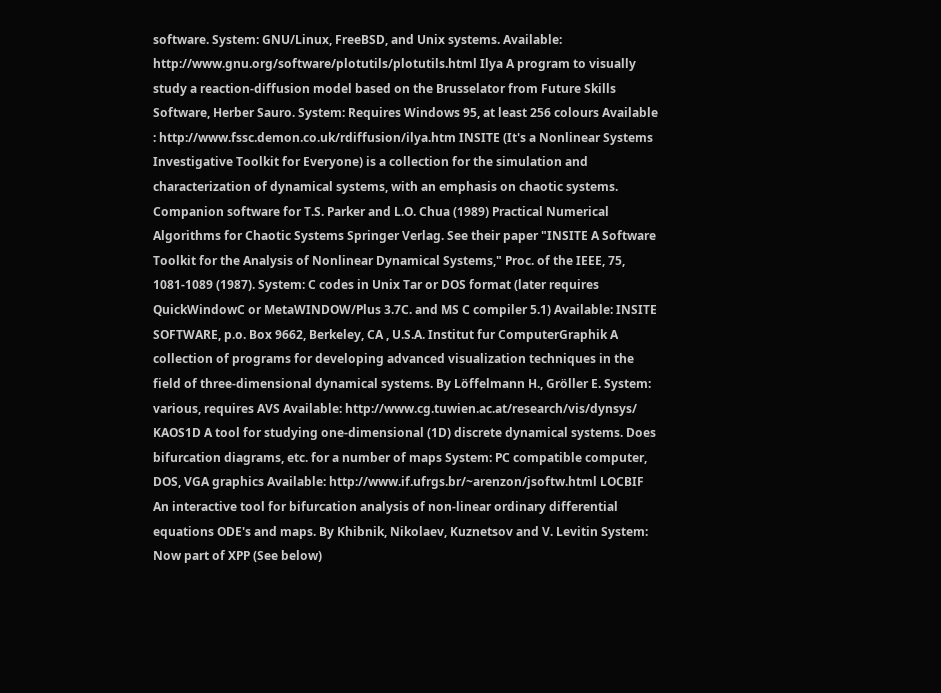software. System: GNU/Linux, FreeBSD, and Unix systems. Available: http://www.gnu.org/software/plotutils/plotutils.html Ilya A program to visually study a reaction-diffusion model based on the Brusselator from Future Skills Software, Herber Sauro. System: Requires Windows 95, at least 256 colours Available : http://www.fssc.demon.co.uk/rdiffusion/ilya.htm INSITE (It's a Nonlinear Systems Investigative Toolkit for Everyone) is a collection for the simulation and characterization of dynamical systems, with an emphasis on chaotic systems. Companion software for T.S. Parker and L.O. Chua (1989) Practical Numerical Algorithms for Chaotic Systems Springer Verlag. See their paper "INSITE A Software Toolkit for the Analysis of Nonlinear Dynamical Systems," Proc. of the IEEE, 75, 1081-1089 (1987). System: C codes in Unix Tar or DOS format (later requires QuickWindowC or MetaWINDOW/Plus 3.7C. and MS C compiler 5.1) Available: INSITE SOFTWARE, p.o. Box 9662, Berkeley, CA , U.S.A. Institut fur ComputerGraphik A collection of programs for developing advanced visualization techniques in the field of three-dimensional dynamical systems. By Löffelmann H., Gröller E. System: various, requires AVS Available: http://www.cg.tuwien.ac.at/research/vis/dynsys/ KAOS1D A tool for studying one-dimensional (1D) discrete dynamical systems. Does bifurcation diagrams, etc. for a number of maps System: PC compatible computer, DOS, VGA graphics Available: http://www.if.ufrgs.br/~arenzon/jsoftw.html LOCBIF An interactive tool for bifurcation analysis of non-linear ordinary differential equations ODE's and maps. By Khibnik, Nikolaev, Kuznetsov and V. Levitin System: Now part of XPP (See below)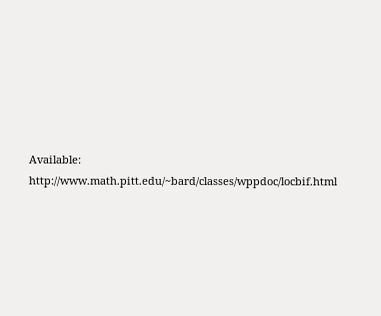Available: http://www.math.pitt.edu/~bard/classes/wppdoc/locbif.html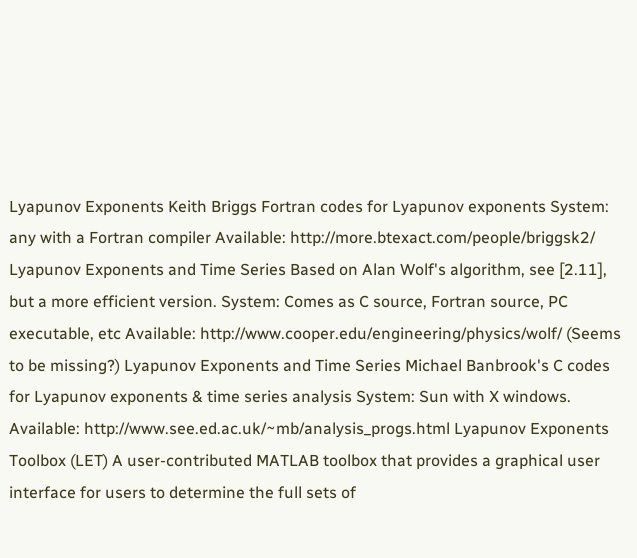Lyapunov Exponents Keith Briggs Fortran codes for Lyapunov exponents System: any with a Fortran compiler Available: http://more.btexact.com/people/briggsk2/ Lyapunov Exponents and Time Series Based on Alan Wolf's algorithm, see [2.11], but a more efficient version. System: Comes as C source, Fortran source, PC executable, etc Available: http://www.cooper.edu/engineering/physics/wolf/ (Seems to be missing?) Lyapunov Exponents and Time Series Michael Banbrook's C codes for Lyapunov exponents & time series analysis System: Sun with X windows. Available: http://www.see.ed.ac.uk/~mb/analysis_progs.html Lyapunov Exponents Toolbox (LET) A user-contributed MATLAB toolbox that provides a graphical user interface for users to determine the full sets of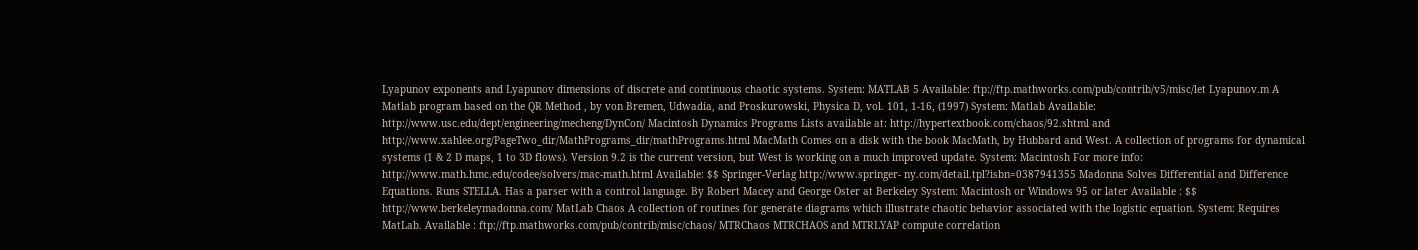Lyapunov exponents and Lyapunov dimensions of discrete and continuous chaotic systems. System: MATLAB 5 Available: ftp://ftp.mathworks.com/pub/contrib/v5/misc/let Lyapunov.m A Matlab program based on the QR Method , by von Bremen, Udwadia, and Proskurowski, Physica D, vol. 101, 1-16, (1997) System: Matlab Available: http://www.usc.edu/dept/engineering/mecheng/DynCon/ Macintosh Dynamics Programs Lists available at: http://hypertextbook.com/chaos/92.shtml and http://www.xahlee.org/PageTwo_dir/MathPrograms_dir/mathPrograms.html MacMath Comes on a disk with the book MacMath, by Hubbard and West. A collection of programs for dynamical systems (1 & 2 D maps, 1 to 3D flows). Version 9.2 is the current version, but West is working on a much improved update. System: Macintosh For more info: http://www.math.hmc.edu/codee/solvers/mac-math.html Available: $$ Springer-Verlag http://www.springer- ny.com/detail.tpl?isbn=0387941355 Madonna Solves Differential and Difference Equations. Runs STELLA. Has a parser with a control language. By Robert Macey and George Oster at Berkeley System: Macintosh or Windows 95 or later Available : $$ http://www.berkeleymadonna.com/ MatLab Chaos A collection of routines for generate diagrams which illustrate chaotic behavior associated with the logistic equation. System: Requires MatLab. Available : ftp://ftp.mathworks.com/pub/contrib/misc/chaos/ MTRChaos MTRCHAOS and MTRLYAP compute correlation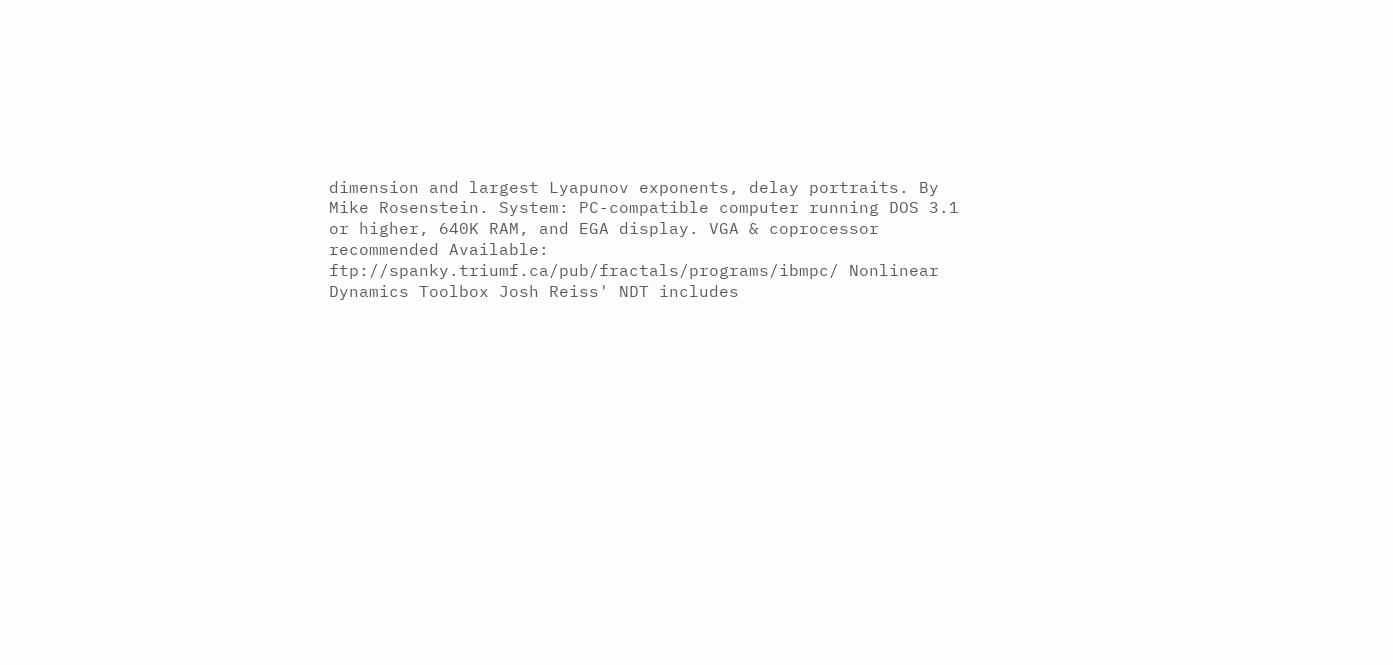dimension and largest Lyapunov exponents, delay portraits. By Mike Rosenstein. System: PC-compatible computer running DOS 3.1 or higher, 640K RAM, and EGA display. VGA & coprocessor recommended Available: ftp://spanky.triumf.ca/pub/fractals/programs/ibmpc/ Nonlinear Dynamics Toolbox Josh Reiss' NDT includes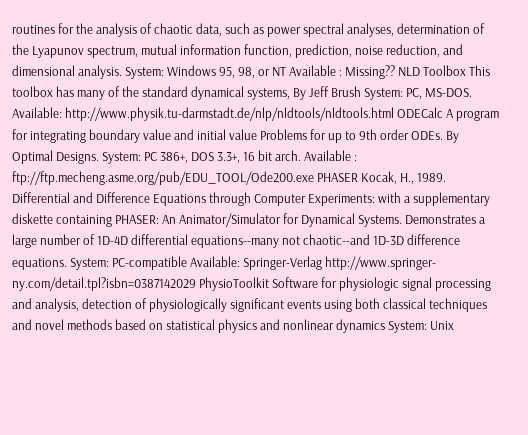routines for the analysis of chaotic data, such as power spectral analyses, determination of the Lyapunov spectrum, mutual information function, prediction, noise reduction, and dimensional analysis. System: Windows 95, 98, or NT Available : Missing?? NLD Toolbox This toolbox has many of the standard dynamical systems, By Jeff Brush System: PC, MS-DOS. Available: http://www.physik.tu-darmstadt.de/nlp/nldtools/nldtools.html ODECalc A program for integrating boundary value and initial value Problems for up to 9th order ODEs. By Optimal Designs. System: PC 386+, DOS 3.3+, 16 bit arch. Available : ftp://ftp.mecheng.asme.org/pub/EDU_TOOL/Ode200.exe PHASER Kocak, H., 1989. Differential and Difference Equations through Computer Experiments: with a supplementary diskette containing PHASER: An Animator/Simulator for Dynamical Systems. Demonstrates a large number of 1D-4D differential equations--many not chaotic--and 1D-3D difference equations. System: PC-compatible Available: Springer-Verlag http://www.springer- ny.com/detail.tpl?isbn=0387142029 PhysioToolkit Software for physiologic signal processing and analysis, detection of physiologically significant events using both classical techniques and novel methods based on statistical physics and nonlinear dynamics System: Unix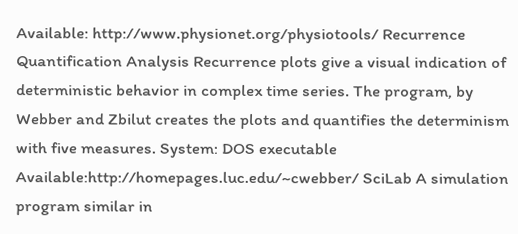Available: http://www.physionet.org/physiotools/ Recurrence Quantification Analysis Recurrence plots give a visual indication of deterministic behavior in complex time series. The program, by Webber and Zbilut creates the plots and quantifies the determinism with five measures. System: DOS executable Available:http://homepages.luc.edu/~cwebber/ SciLab A simulation program similar in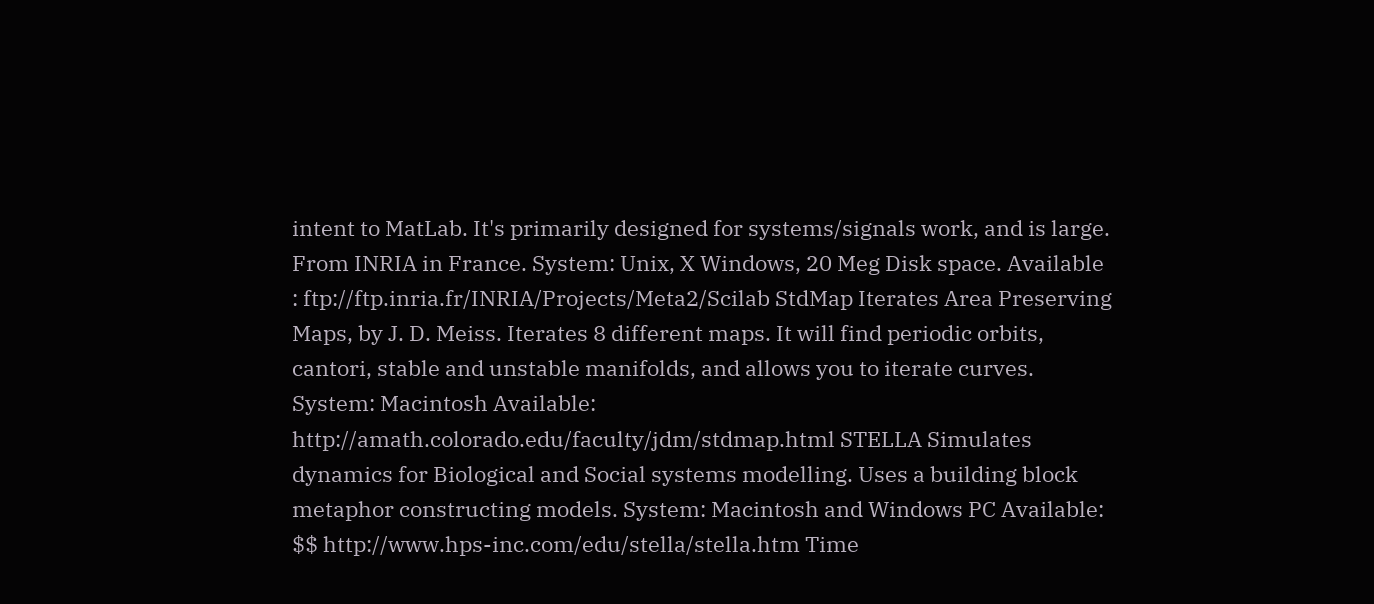intent to MatLab. It's primarily designed for systems/signals work, and is large. From INRIA in France. System: Unix, X Windows, 20 Meg Disk space. Available : ftp://ftp.inria.fr/INRIA/Projects/Meta2/Scilab StdMap Iterates Area Preserving Maps, by J. D. Meiss. Iterates 8 different maps. It will find periodic orbits, cantori, stable and unstable manifolds, and allows you to iterate curves. System: Macintosh Available: http://amath.colorado.edu/faculty/jdm/stdmap.html STELLA Simulates dynamics for Biological and Social systems modelling. Uses a building block metaphor constructing models. System: Macintosh and Windows PC Available: $$ http://www.hps-inc.com/edu/stella/stella.htm Time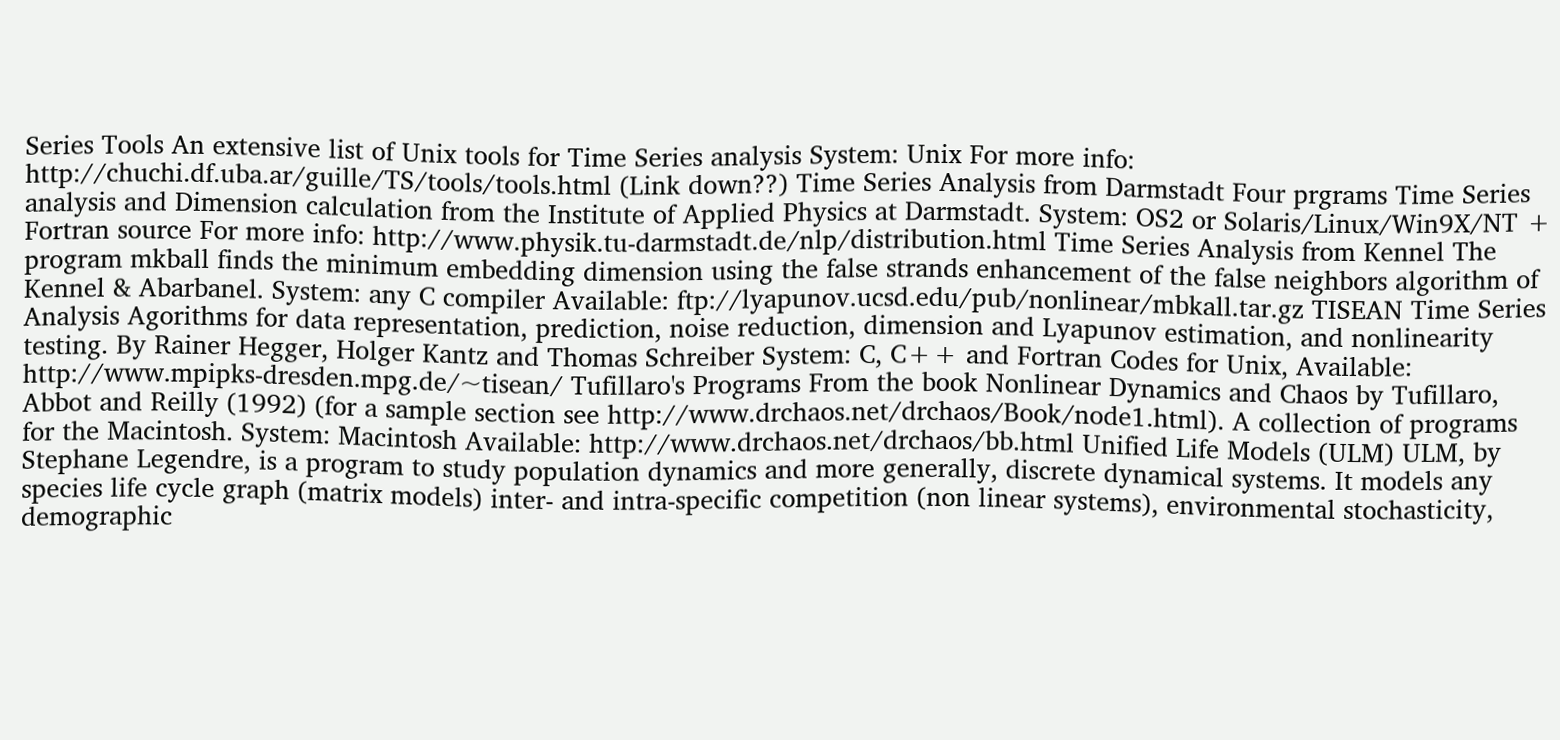Series Tools An extensive list of Unix tools for Time Series analysis System: Unix For more info: http://chuchi.df.uba.ar/guille/TS/tools/tools.html (Link down??) Time Series Analysis from Darmstadt Four prgrams Time Series analysis and Dimension calculation from the Institute of Applied Physics at Darmstadt. System: OS2 or Solaris/Linux/Win9X/NT + Fortran source For more info: http://www.physik.tu-darmstadt.de/nlp/distribution.html Time Series Analysis from Kennel The program mkball finds the minimum embedding dimension using the false strands enhancement of the false neighbors algorithm of Kennel & Abarbanel. System: any C compiler Available: ftp://lyapunov.ucsd.edu/pub/nonlinear/mbkall.tar.gz TISEAN Time Series Analysis Agorithms for data representation, prediction, noise reduction, dimension and Lyapunov estimation, and nonlinearity testing. By Rainer Hegger, Holger Kantz and Thomas Schreiber System: C, C++ and Fortran Codes for Unix, Available: http://www.mpipks-dresden.mpg.de/~tisean/ Tufillaro's Programs From the book Nonlinear Dynamics and Chaos by Tufillaro, Abbot and Reilly (1992) (for a sample section see http://www.drchaos.net/drchaos/Book/node1.html). A collection of programs for the Macintosh. System: Macintosh Available: http://www.drchaos.net/drchaos/bb.html Unified Life Models (ULM) ULM, by Stephane Legendre, is a program to study population dynamics and more generally, discrete dynamical systems. It models any species life cycle graph (matrix models) inter- and intra-specific competition (non linear systems), environmental stochasticity, demographic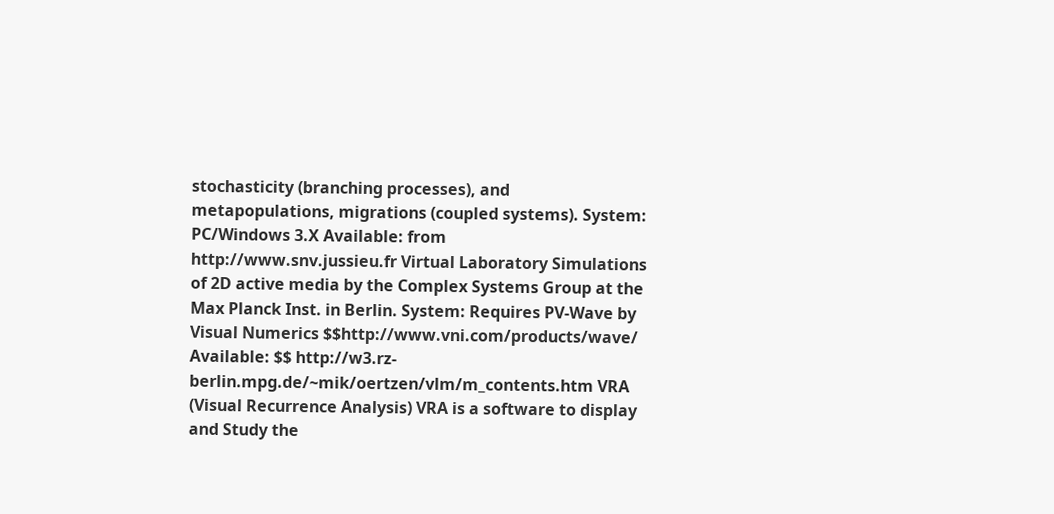stochasticity (branching processes), and metapopulations, migrations (coupled systems). System: PC/Windows 3.X Available: from http://www.snv.jussieu.fr Virtual Laboratory Simulations of 2D active media by the Complex Systems Group at the Max Planck Inst. in Berlin. System: Requires PV-Wave by Visual Numerics $$http://www.vni.com/products/wave/ Available: $$ http://w3.rz-berlin.mpg.de/~mik/oertzen/vlm/m_contents.htm VRA (Visual Recurrence Analysis) VRA is a software to display and Study the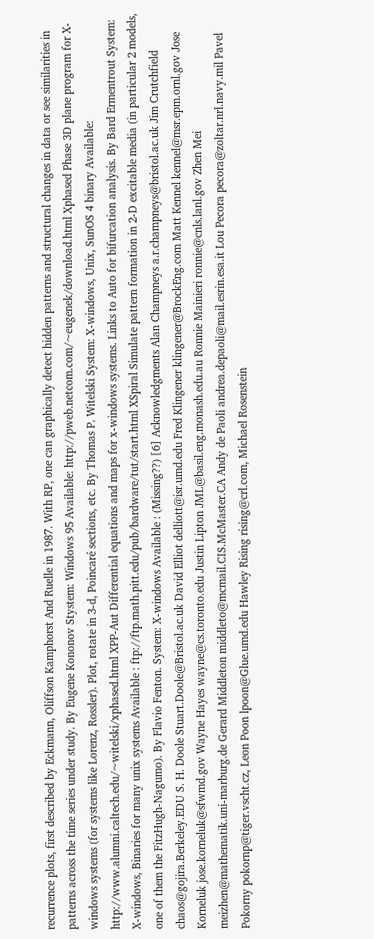recurrence plots, first described by Eckmann, Oliffson Kamphorst And Ruelle in 1987. With RP, one can graphically detect hidden patterns and structural changes in data or see similarities in patterns across the time series under study. By Eugene Kononov Stystem: Windows 95 Available: http://pweb.netcom.com/~eugenek/download.html Xphased Phase 3D plane program for X-windows systems (for systems like Lorenz, Rossler). Plot, rotate in 3-d, Poincaré sections, etc. By Thomas P. Witelski System: X-windows, Unix, SunOS 4 binary Available: http://www.alumni.caltech.edu/~witelski/xphased.html XPP-Aut Differential equations and maps for x-windows systems. Links to Auto for bifurcation analysis. By Bard Ermentrout System: X-windows, Binaries for many unix systems Available : ftp://ftp.math.pitt.edu/pub/bardware/tut/start.html XSpiral Simulate pattern formation in 2-D excitable media (in particular 2 models, one of them the FitzHugh-Nagumo). By Flavio Fenton. System: X-windows Available : (Missing??) [6] Acknowledgments Alan Champneys a.r.champneys@bristol.ac.uk Jim Crutchfield chaos@gojira.Berkeley.EDU S. H. Doole Stuart.Doole@Bristol.ac.uk David Elliot delliott@isr.umd.edu Fred Klingener klingener@BrockEng.com Matt Kennel kennel@msr.epm.ornl.gov Jose Korneluk jose.korneluk@sfwmd.gov Wayne Hayes wayne@cs.toronto.edu Justin Lipton JML@basil.eng.monash.edu.au Ronnie Mainieri ronnie@cnls.lanl.gov Zhen Mei meizhen@mathematik.uni-marburg.de Gerard Middleton middleto@mcmail.CIS.McMaster.CA Andy de Paoli andrea.depaoli@mail.esrin.esa.it Lou Pecora pecora@zoltar.nrl.navy.mil Pavel Pokorny pokornp@tiger.vscht.cz, Leon Poon lpoon@Glue.umd.edu Hawley Rising rising@crl.com, Michael Rosenstein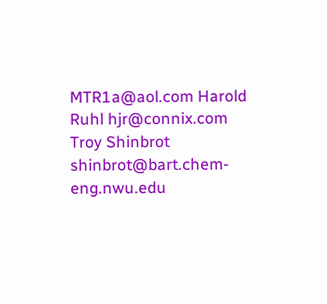MTR1a@aol.com Harold Ruhl hjr@connix.com Troy Shinbrot shinbrot@bart.chem-eng.nwu.edu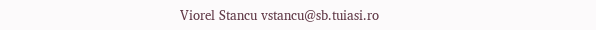Viorel Stancu vstancu@sb.tuiasi.ro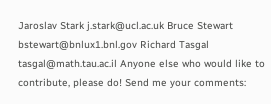Jaroslav Stark j.stark@ucl.ac.uk Bruce Stewart bstewart@bnlux1.bnl.gov Richard Tasgal tasgal@math.tau.ac.il Anyone else who would like to contribute, please do! Send me your comments: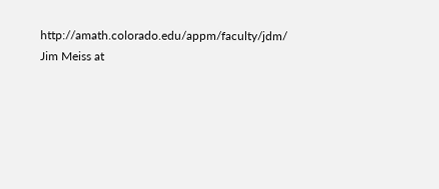http://amath.colorado.edu/appm/faculty/jdm/ Jim Meiss at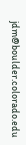jdm@boulder.colorado.edu